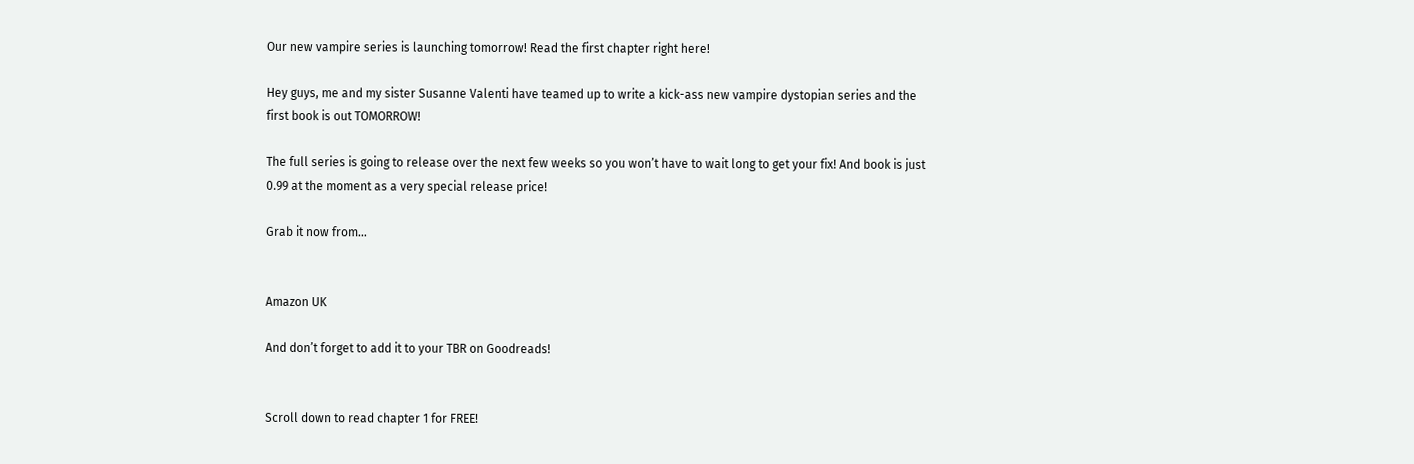Our new vampire series is launching tomorrow! Read the first chapter right here!

Hey guys, me and my sister Susanne Valenti have teamed up to write a kick-ass new vampire dystopian series and the first book is out TOMORROW!

The full series is going to release over the next few weeks so you won’t have to wait long to get your fix! And book is just 0.99 at the moment as a very special release price!

Grab it now from…


Amazon UK

And don’t forget to add it to your TBR on Goodreads!


Scroll down to read chapter 1 for FREE!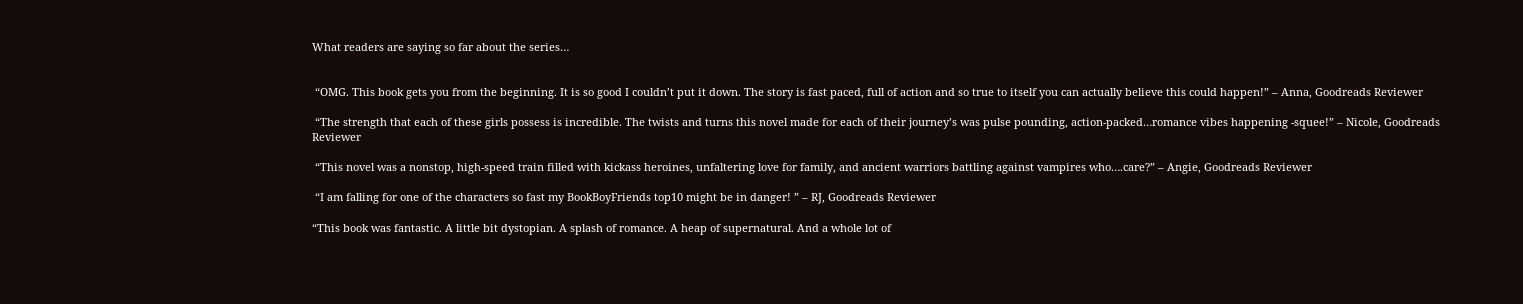What readers are saying so far about the series…


 “OMG. This book gets you from the beginning. It is so good I couldn’t put it down. The story is fast paced, full of action and so true to itself you can actually believe this could happen!” – Anna, Goodreads Reviewer

 “The strength that each of these girls possess is incredible. The twists and turns this novel made for each of their journey’s was pulse pounding, action-packed…romance vibes happening -squee!” – Nicole, Goodreads Reviewer

 “This novel was a nonstop, high-speed train filled with kickass heroines, unfaltering love for family, and ancient warriors battling against vampires who….care?” – Angie, Goodreads Reviewer

 “I am falling for one of the characters so fast my BookBoyFriends top10 might be in danger! ” – RJ, Goodreads Reviewer

“This book was fantastic. A little bit dystopian. A splash of romance. A heap of supernatural. And a whole lot of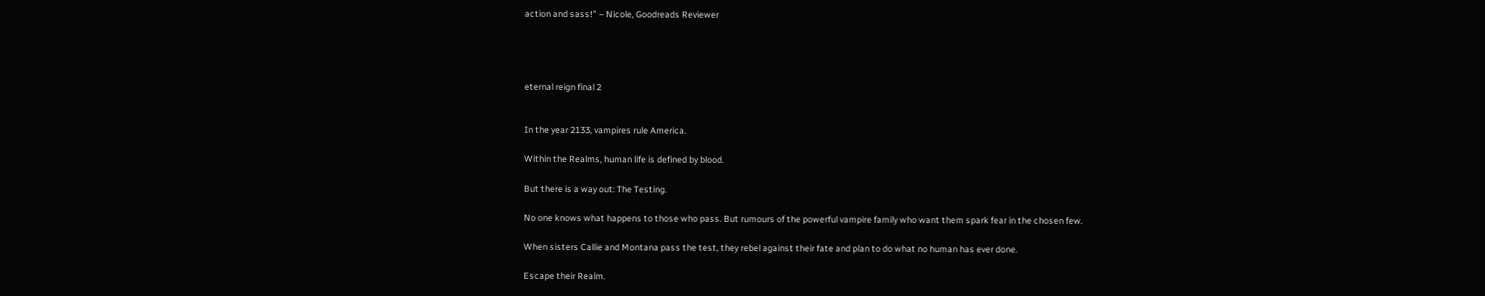action and sass!” – Nicole, Goodreads Reviewer




eternal reign final 2


In the year 2133, vampires rule America.

Within the Realms, human life is defined by blood.

But there is a way out: The Testing.

No one knows what happens to those who pass. But rumours of the powerful vampire family who want them spark fear in the chosen few.

When sisters Callie and Montana pass the test, they rebel against their fate and plan to do what no human has ever done.

Escape their Realm.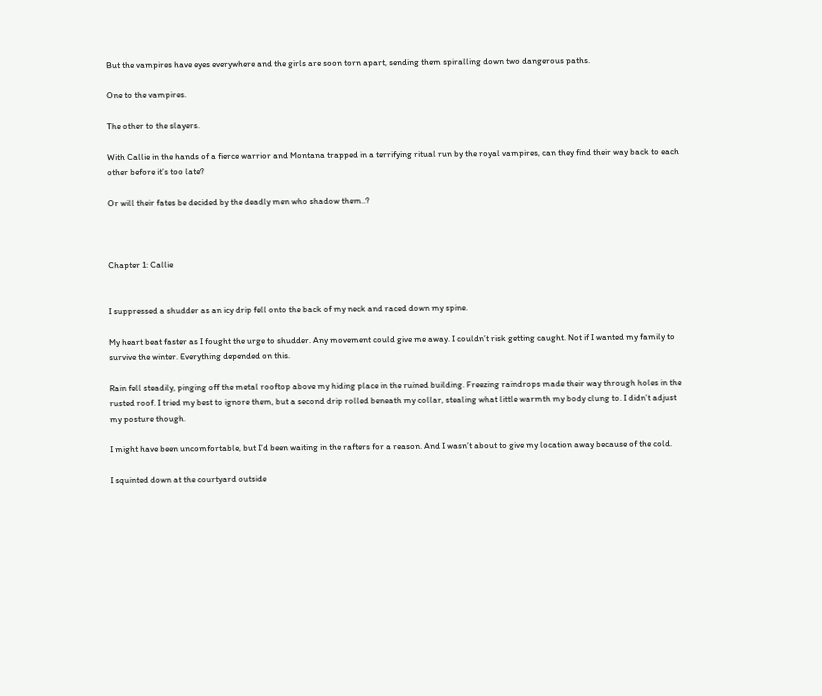But the vampires have eyes everywhere and the girls are soon torn apart, sending them spiralling down two dangerous paths.

One to the vampires.

The other to the slayers.

With Callie in the hands of a fierce warrior and Montana trapped in a terrifying ritual run by the royal vampires, can they find their way back to each other before it’s too late?

Or will their fates be decided by the deadly men who shadow them..?



Chapter 1: Callie


I suppressed a shudder as an icy drip fell onto the back of my neck and raced down my spine.

My heart beat faster as I fought the urge to shudder. Any movement could give me away. I couldn’t risk getting caught. Not if I wanted my family to survive the winter. Everything depended on this.

Rain fell steadily, pinging off the metal rooftop above my hiding place in the ruined building. Freezing raindrops made their way through holes in the rusted roof. I tried my best to ignore them, but a second drip rolled beneath my collar, stealing what little warmth my body clung to. I didn’t adjust my posture though.

I might have been uncomfortable, but I’d been waiting in the rafters for a reason. And I wasn’t about to give my location away because of the cold.

I squinted down at the courtyard outside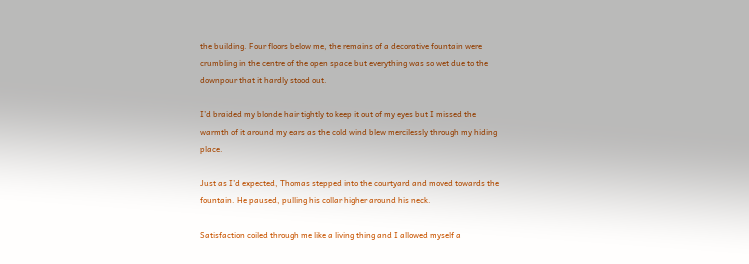the building. Four floors below me, the remains of a decorative fountain were crumbling in the centre of the open space but everything was so wet due to the downpour that it hardly stood out.

I’d braided my blonde hair tightly to keep it out of my eyes but I missed the warmth of it around my ears as the cold wind blew mercilessly through my hiding place.

Just as I’d expected, Thomas stepped into the courtyard and moved towards the fountain. He paused, pulling his collar higher around his neck.

Satisfaction coiled through me like a living thing and I allowed myself a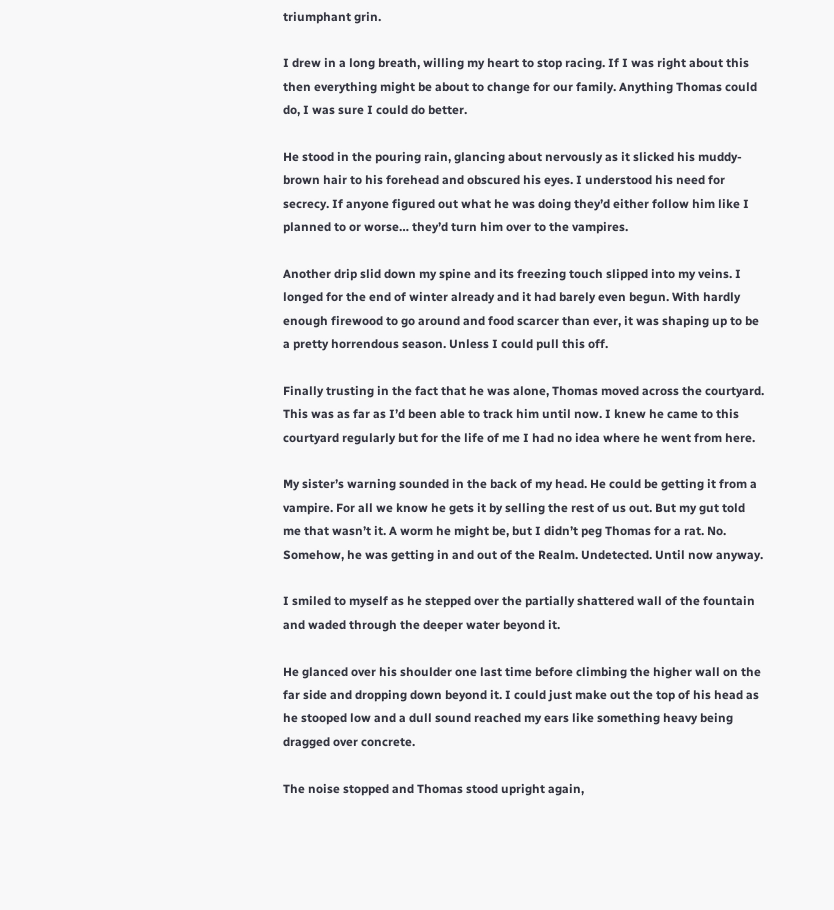triumphant grin.

I drew in a long breath, willing my heart to stop racing. If I was right about this then everything might be about to change for our family. Anything Thomas could do, I was sure I could do better.

He stood in the pouring rain, glancing about nervously as it slicked his muddy-brown hair to his forehead and obscured his eyes. I understood his need for secrecy. If anyone figured out what he was doing they’d either follow him like I planned to or worse… they’d turn him over to the vampires.

Another drip slid down my spine and its freezing touch slipped into my veins. I longed for the end of winter already and it had barely even begun. With hardly enough firewood to go around and food scarcer than ever, it was shaping up to be a pretty horrendous season. Unless I could pull this off.

Finally trusting in the fact that he was alone, Thomas moved across the courtyard. This was as far as I’d been able to track him until now. I knew he came to this courtyard regularly but for the life of me I had no idea where he went from here.

My sister’s warning sounded in the back of my head. He could be getting it from a vampire. For all we know he gets it by selling the rest of us out. But my gut told me that wasn’t it. A worm he might be, but I didn’t peg Thomas for a rat. No. Somehow, he was getting in and out of the Realm. Undetected. Until now anyway.

I smiled to myself as he stepped over the partially shattered wall of the fountain and waded through the deeper water beyond it.

He glanced over his shoulder one last time before climbing the higher wall on the far side and dropping down beyond it. I could just make out the top of his head as he stooped low and a dull sound reached my ears like something heavy being dragged over concrete.

The noise stopped and Thomas stood upright again,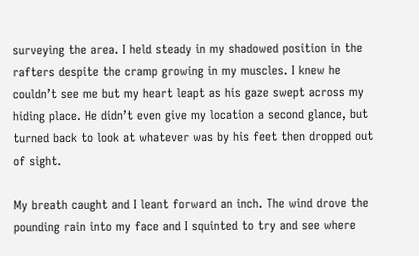surveying the area. I held steady in my shadowed position in the rafters despite the cramp growing in my muscles. I knew he couldn’t see me but my heart leapt as his gaze swept across my hiding place. He didn’t even give my location a second glance, but turned back to look at whatever was by his feet then dropped out of sight.

My breath caught and I leant forward an inch. The wind drove the pounding rain into my face and I squinted to try and see where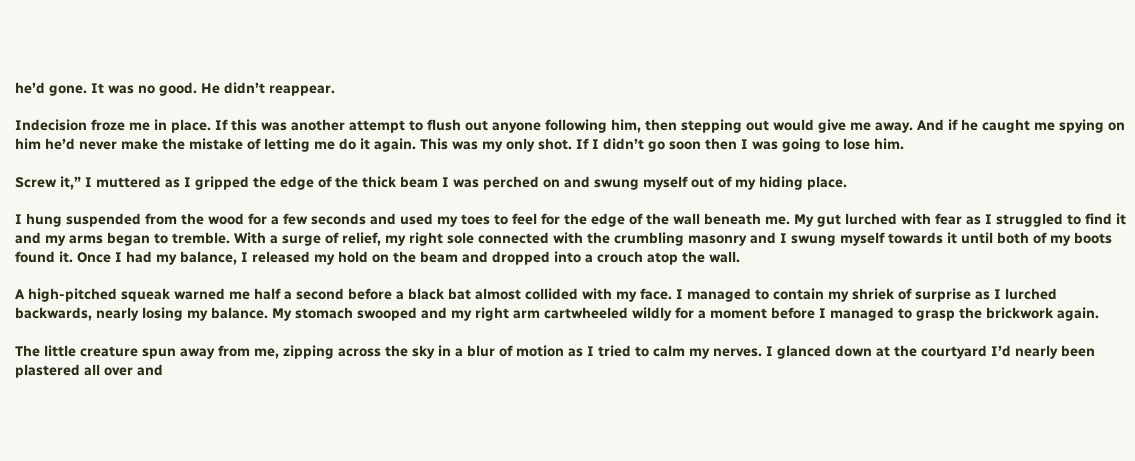he’d gone. It was no good. He didn’t reappear.

Indecision froze me in place. If this was another attempt to flush out anyone following him, then stepping out would give me away. And if he caught me spying on him he’d never make the mistake of letting me do it again. This was my only shot. If I didn’t go soon then I was going to lose him.

Screw it,” I muttered as I gripped the edge of the thick beam I was perched on and swung myself out of my hiding place.

I hung suspended from the wood for a few seconds and used my toes to feel for the edge of the wall beneath me. My gut lurched with fear as I struggled to find it and my arms began to tremble. With a surge of relief, my right sole connected with the crumbling masonry and I swung myself towards it until both of my boots found it. Once I had my balance, I released my hold on the beam and dropped into a crouch atop the wall.

A high-pitched squeak warned me half a second before a black bat almost collided with my face. I managed to contain my shriek of surprise as I lurched backwards, nearly losing my balance. My stomach swooped and my right arm cartwheeled wildly for a moment before I managed to grasp the brickwork again.

The little creature spun away from me, zipping across the sky in a blur of motion as I tried to calm my nerves. I glanced down at the courtyard I’d nearly been plastered all over and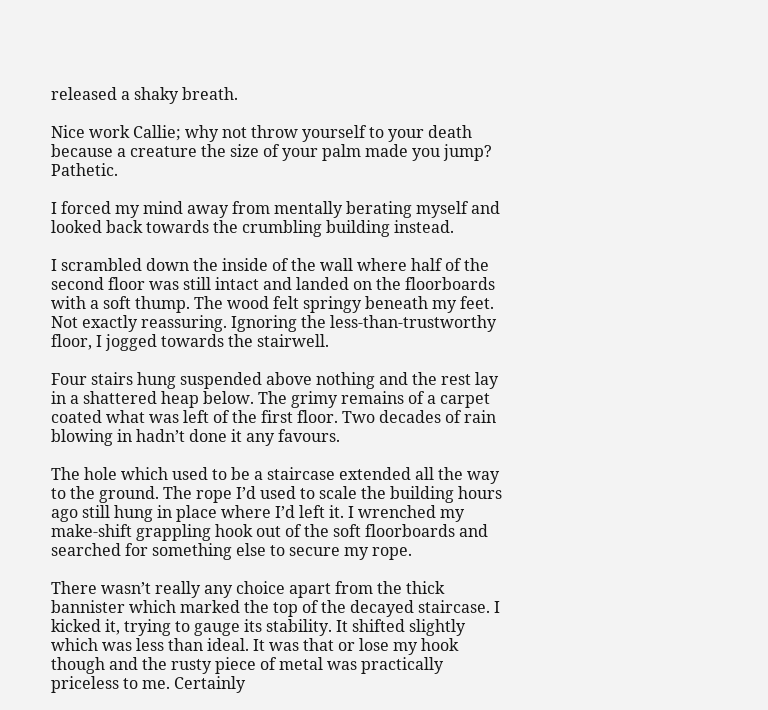released a shaky breath.

Nice work Callie; why not throw yourself to your death because a creature the size of your palm made you jump? Pathetic.

I forced my mind away from mentally berating myself and looked back towards the crumbling building instead.

I scrambled down the inside of the wall where half of the second floor was still intact and landed on the floorboards with a soft thump. The wood felt springy beneath my feet. Not exactly reassuring. Ignoring the less-than-trustworthy floor, I jogged towards the stairwell.

Four stairs hung suspended above nothing and the rest lay in a shattered heap below. The grimy remains of a carpet coated what was left of the first floor. Two decades of rain blowing in hadn’t done it any favours.

The hole which used to be a staircase extended all the way to the ground. The rope I’d used to scale the building hours ago still hung in place where I’d left it. I wrenched my make-shift grappling hook out of the soft floorboards and searched for something else to secure my rope.

There wasn’t really any choice apart from the thick bannister which marked the top of the decayed staircase. I kicked it, trying to gauge its stability. It shifted slightly which was less than ideal. It was that or lose my hook though and the rusty piece of metal was practically priceless to me. Certainly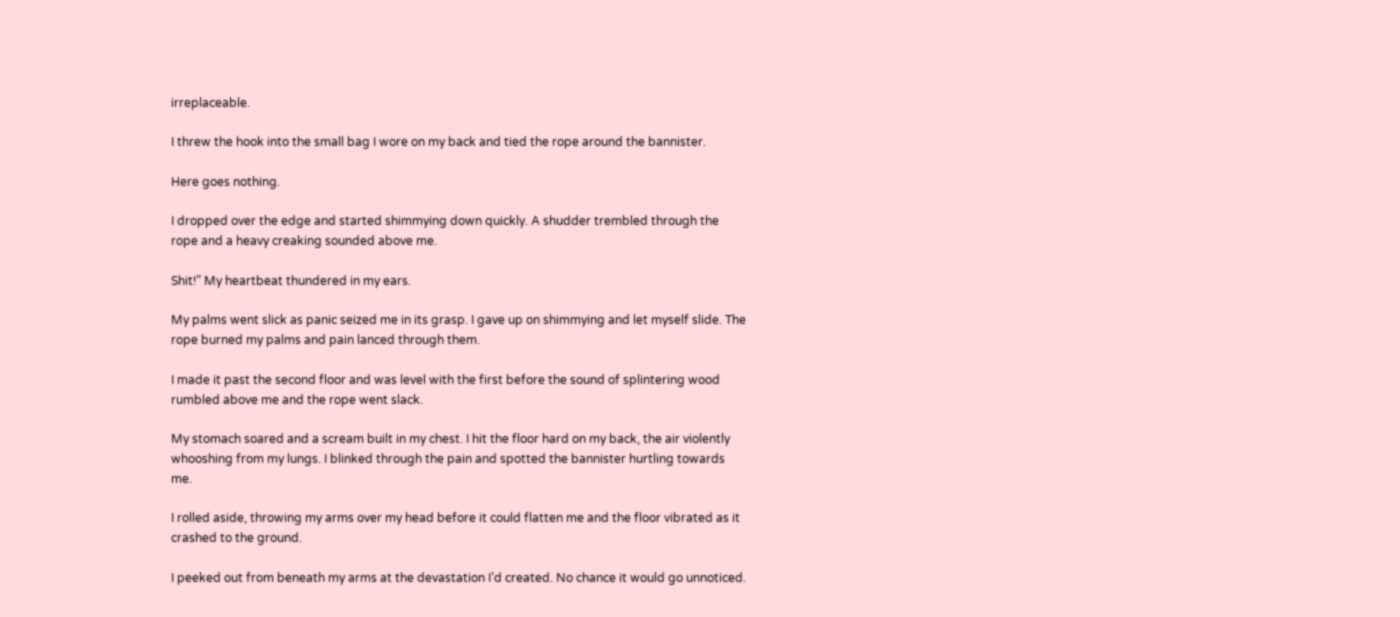irreplaceable.

I threw the hook into the small bag I wore on my back and tied the rope around the bannister.

Here goes nothing.

I dropped over the edge and started shimmying down quickly. A shudder trembled through the rope and a heavy creaking sounded above me.

Shit!” My heartbeat thundered in my ears.

My palms went slick as panic seized me in its grasp. I gave up on shimmying and let myself slide. The rope burned my palms and pain lanced through them.

I made it past the second floor and was level with the first before the sound of splintering wood rumbled above me and the rope went slack.

My stomach soared and a scream built in my chest. I hit the floor hard on my back, the air violently whooshing from my lungs. I blinked through the pain and spotted the bannister hurtling towards me.

I rolled aside, throwing my arms over my head before it could flatten me and the floor vibrated as it crashed to the ground.

I peeked out from beneath my arms at the devastation I’d created. No chance it would go unnoticed.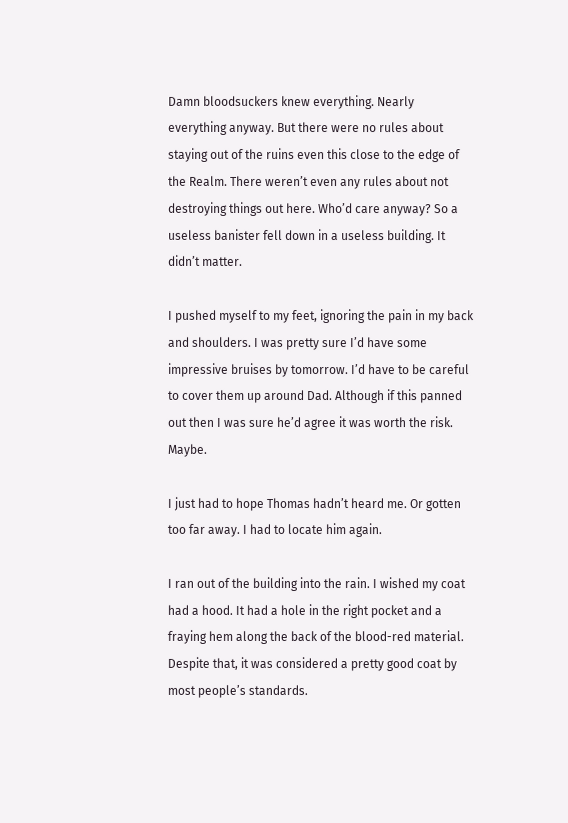Damn bloodsuckers knew everything. Nearly everything anyway. But there were no rules about staying out of the ruins even this close to the edge of the Realm. There weren’t even any rules about not destroying things out here. Who’d care anyway? So a useless banister fell down in a useless building. It didn’t matter.

I pushed myself to my feet, ignoring the pain in my back and shoulders. I was pretty sure I’d have some impressive bruises by tomorrow. I’d have to be careful to cover them up around Dad. Although if this panned out then I was sure he’d agree it was worth the risk. Maybe.

I just had to hope Thomas hadn’t heard me. Or gotten too far away. I had to locate him again.

I ran out of the building into the rain. I wished my coat had a hood. It had a hole in the right pocket and a fraying hem along the back of the blood-red material. Despite that, it was considered a pretty good coat by most people’s standards.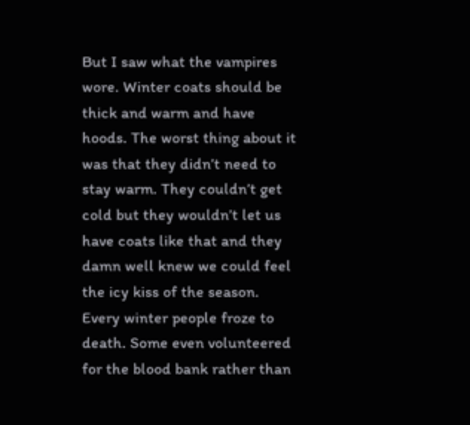But I saw what the vampires wore. Winter coats should be thick and warm and have hoods. The worst thing about it was that they didn’t need to stay warm. They couldn’t get cold but they wouldn’t let us have coats like that and they damn well knew we could feel the icy kiss of the season. Every winter people froze to death. Some even volunteered for the blood bank rather than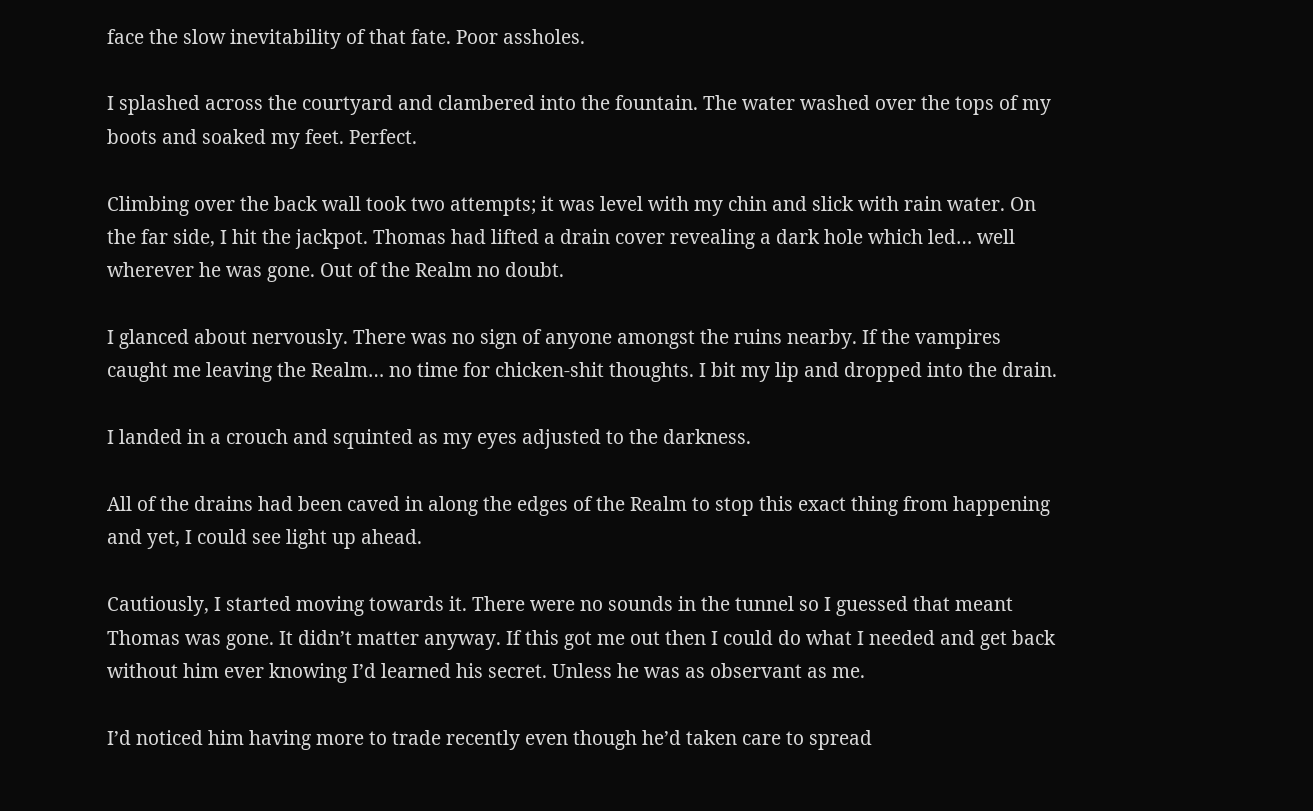face the slow inevitability of that fate. Poor assholes.

I splashed across the courtyard and clambered into the fountain. The water washed over the tops of my boots and soaked my feet. Perfect.

Climbing over the back wall took two attempts; it was level with my chin and slick with rain water. On the far side, I hit the jackpot. Thomas had lifted a drain cover revealing a dark hole which led… well wherever he was gone. Out of the Realm no doubt.

I glanced about nervously. There was no sign of anyone amongst the ruins nearby. If the vampires caught me leaving the Realm… no time for chicken-shit thoughts. I bit my lip and dropped into the drain.

I landed in a crouch and squinted as my eyes adjusted to the darkness.

All of the drains had been caved in along the edges of the Realm to stop this exact thing from happening and yet, I could see light up ahead.

Cautiously, I started moving towards it. There were no sounds in the tunnel so I guessed that meant Thomas was gone. It didn’t matter anyway. If this got me out then I could do what I needed and get back without him ever knowing I’d learned his secret. Unless he was as observant as me.

I’d noticed him having more to trade recently even though he’d taken care to spread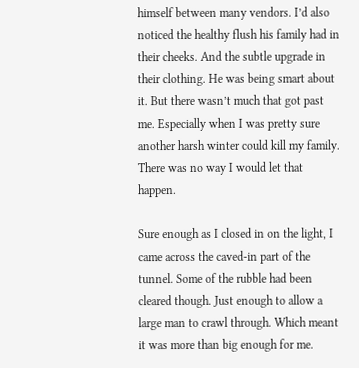himself between many vendors. I’d also noticed the healthy flush his family had in their cheeks. And the subtle upgrade in their clothing. He was being smart about it. But there wasn’t much that got past me. Especially when I was pretty sure another harsh winter could kill my family. There was no way I would let that happen.

Sure enough as I closed in on the light, I came across the caved-in part of the tunnel. Some of the rubble had been cleared though. Just enough to allow a large man to crawl through. Which meant it was more than big enough for me.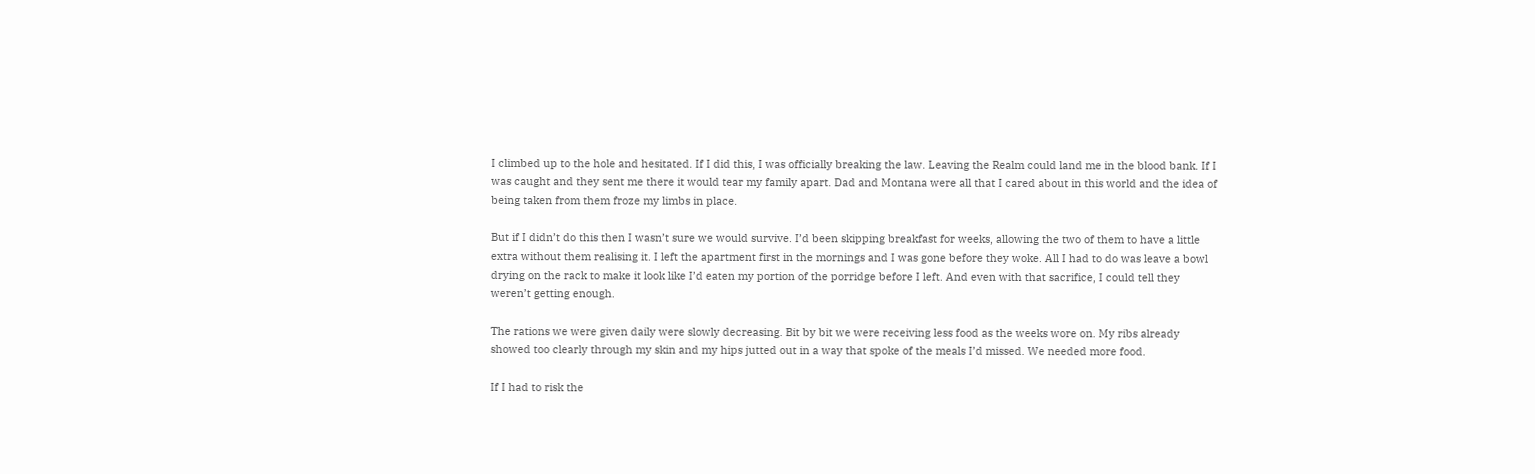I climbed up to the hole and hesitated. If I did this, I was officially breaking the law. Leaving the Realm could land me in the blood bank. If I was caught and they sent me there it would tear my family apart. Dad and Montana were all that I cared about in this world and the idea of being taken from them froze my limbs in place.

But if I didn’t do this then I wasn’t sure we would survive. I’d been skipping breakfast for weeks, allowing the two of them to have a little extra without them realising it. I left the apartment first in the mornings and I was gone before they woke. All I had to do was leave a bowl drying on the rack to make it look like I’d eaten my portion of the porridge before I left. And even with that sacrifice, I could tell they weren’t getting enough.

The rations we were given daily were slowly decreasing. Bit by bit we were receiving less food as the weeks wore on. My ribs already showed too clearly through my skin and my hips jutted out in a way that spoke of the meals I’d missed. We needed more food.

If I had to risk the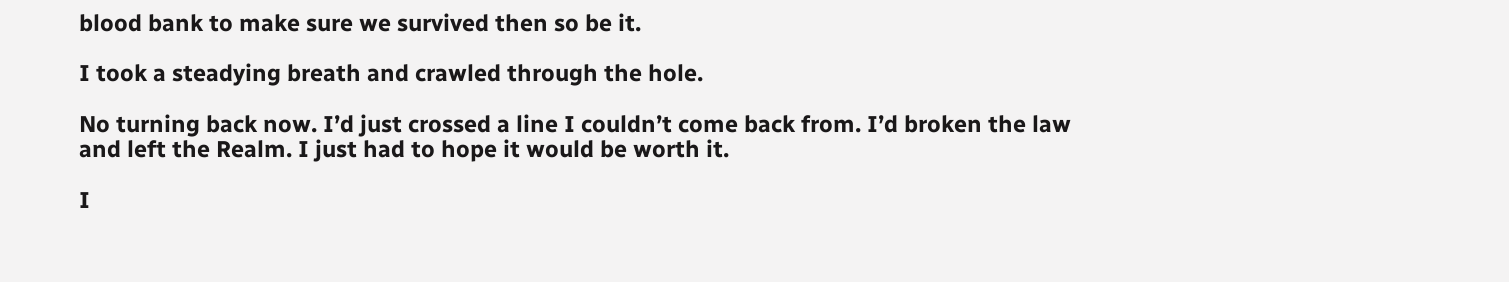blood bank to make sure we survived then so be it.

I took a steadying breath and crawled through the hole.

No turning back now. I’d just crossed a line I couldn’t come back from. I’d broken the law and left the Realm. I just had to hope it would be worth it.

I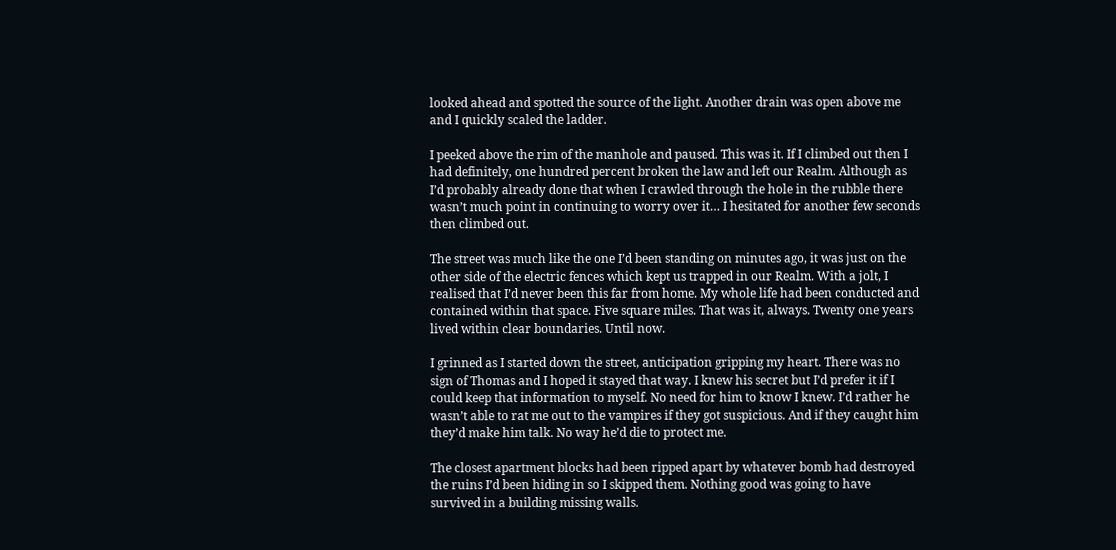looked ahead and spotted the source of the light. Another drain was open above me and I quickly scaled the ladder.

I peeked above the rim of the manhole and paused. This was it. If I climbed out then I had definitely, one hundred percent broken the law and left our Realm. Although as I’d probably already done that when I crawled through the hole in the rubble there wasn’t much point in continuing to worry over it… I hesitated for another few seconds then climbed out.

The street was much like the one I’d been standing on minutes ago, it was just on the other side of the electric fences which kept us trapped in our Realm. With a jolt, I realised that I’d never been this far from home. My whole life had been conducted and contained within that space. Five square miles. That was it, always. Twenty one years lived within clear boundaries. Until now.

I grinned as I started down the street, anticipation gripping my heart. There was no sign of Thomas and I hoped it stayed that way. I knew his secret but I’d prefer it if I could keep that information to myself. No need for him to know I knew. I’d rather he wasn’t able to rat me out to the vampires if they got suspicious. And if they caught him they’d make him talk. No way he’d die to protect me.

The closest apartment blocks had been ripped apart by whatever bomb had destroyed the ruins I’d been hiding in so I skipped them. Nothing good was going to have survived in a building missing walls.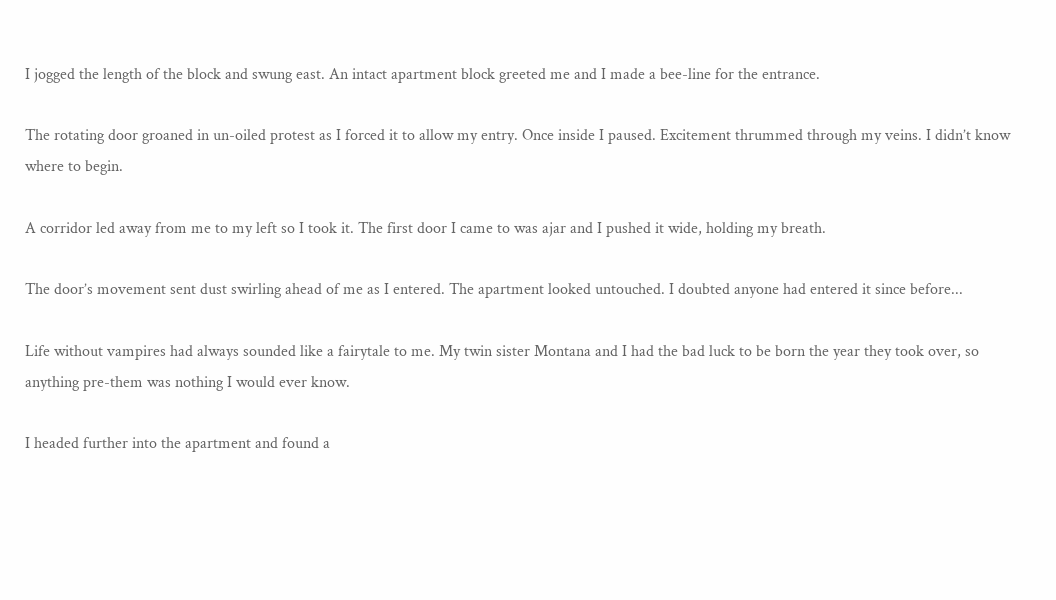I jogged the length of the block and swung east. An intact apartment block greeted me and I made a bee-line for the entrance.

The rotating door groaned in un-oiled protest as I forced it to allow my entry. Once inside I paused. Excitement thrummed through my veins. I didn’t know where to begin.

A corridor led away from me to my left so I took it. The first door I came to was ajar and I pushed it wide, holding my breath.

The door’s movement sent dust swirling ahead of me as I entered. The apartment looked untouched. I doubted anyone had entered it since before...

Life without vampires had always sounded like a fairytale to me. My twin sister Montana and I had the bad luck to be born the year they took over, so anything pre-them was nothing I would ever know.

I headed further into the apartment and found a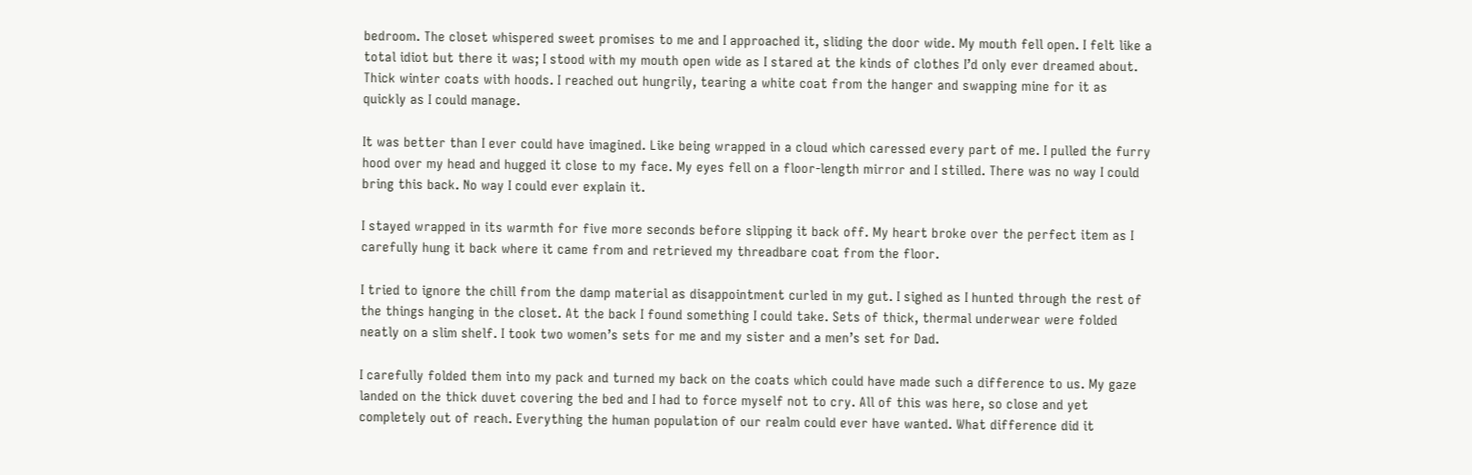bedroom. The closet whispered sweet promises to me and I approached it, sliding the door wide. My mouth fell open. I felt like a total idiot but there it was; I stood with my mouth open wide as I stared at the kinds of clothes I’d only ever dreamed about. Thick winter coats with hoods. I reached out hungrily, tearing a white coat from the hanger and swapping mine for it as quickly as I could manage.

It was better than I ever could have imagined. Like being wrapped in a cloud which caressed every part of me. I pulled the furry hood over my head and hugged it close to my face. My eyes fell on a floor-length mirror and I stilled. There was no way I could bring this back. No way I could ever explain it.

I stayed wrapped in its warmth for five more seconds before slipping it back off. My heart broke over the perfect item as I carefully hung it back where it came from and retrieved my threadbare coat from the floor.

I tried to ignore the chill from the damp material as disappointment curled in my gut. I sighed as I hunted through the rest of the things hanging in the closet. At the back I found something I could take. Sets of thick, thermal underwear were folded neatly on a slim shelf. I took two women’s sets for me and my sister and a men’s set for Dad.

I carefully folded them into my pack and turned my back on the coats which could have made such a difference to us. My gaze landed on the thick duvet covering the bed and I had to force myself not to cry. All of this was here, so close and yet completely out of reach. Everything the human population of our realm could ever have wanted. What difference did it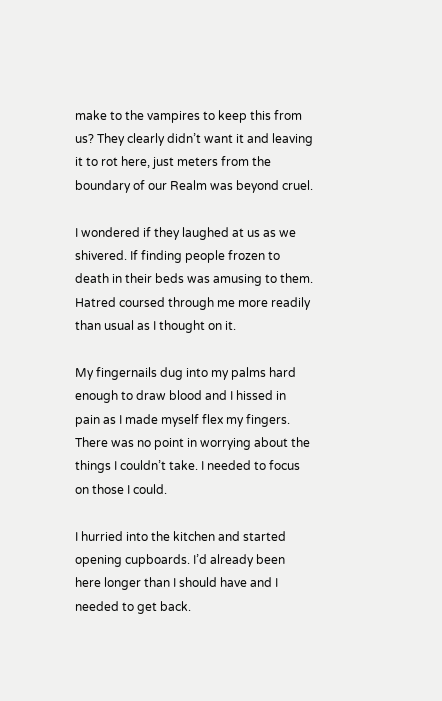make to the vampires to keep this from us? They clearly didn’t want it and leaving it to rot here, just meters from the boundary of our Realm was beyond cruel.

I wondered if they laughed at us as we shivered. If finding people frozen to death in their beds was amusing to them. Hatred coursed through me more readily than usual as I thought on it.

My fingernails dug into my palms hard enough to draw blood and I hissed in pain as I made myself flex my fingers. There was no point in worrying about the things I couldn’t take. I needed to focus on those I could.

I hurried into the kitchen and started opening cupboards. I’d already been here longer than I should have and I needed to get back.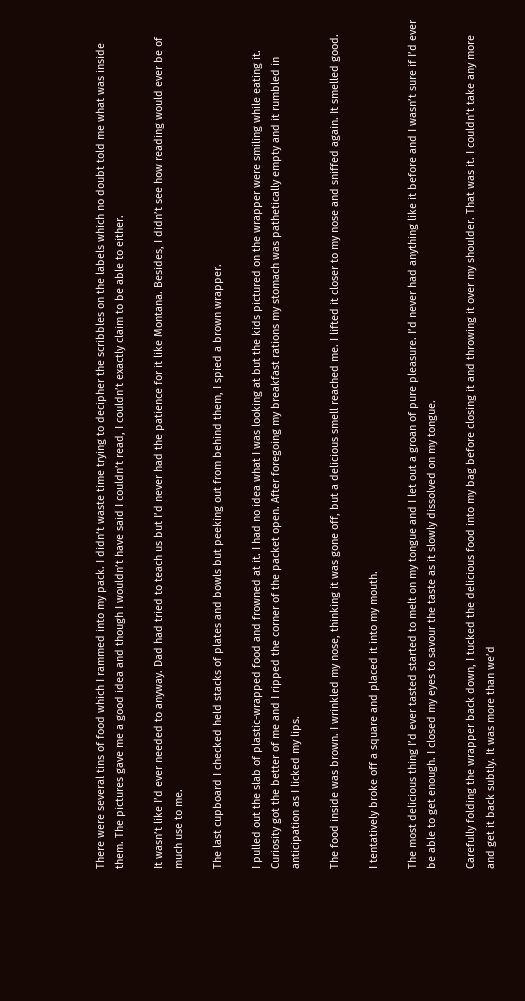There were several tins of food which I rammed into my pack. I didn’t waste time trying to decipher the scribbles on the labels which no doubt told me what was inside them. The pictures gave me a good idea and though I wouldn’t have said I couldn’t read, I couldn’t exactly claim to be able to either.

It wasn’t like I’d ever needed to anyway. Dad had tried to teach us but I’d never had the patience for it like Montana. Besides, I didn’t see how reading would ever be of much use to me.

The last cupboard I checked held stacks of plates and bowls but peeking out from behind them, I spied a brown wrapper.

I pulled out the slab of plastic-wrapped food and frowned at it. I had no idea what I was looking at but the kids pictured on the wrapper were smiling while eating it. Curiosity got the better of me and I ripped the corner of the packet open. After foregoing my breakfast rations my stomach was pathetically empty and it rumbled in anticipation as I licked my lips.

The food inside was brown. I wrinkled my nose, thinking it was gone off, but a delicious smell reached me. I lifted it closer to my nose and sniffed again. It smelled good.

I tentatively broke off a square and placed it into my mouth.

The most delicious thing I’d ever tasted started to melt on my tongue and I let out a groan of pure pleasure. I’d never had anything like it before and I wasn’t sure if I’d ever be able to get enough. I closed my eyes to savour the taste as it slowly dissolved on my tongue.

Carefully folding the wrapper back down, I tucked the delicious food into my bag before closing it and throwing it over my shoulder. That was it. I couldn’t take any more and get it back subtly. It was more than we’d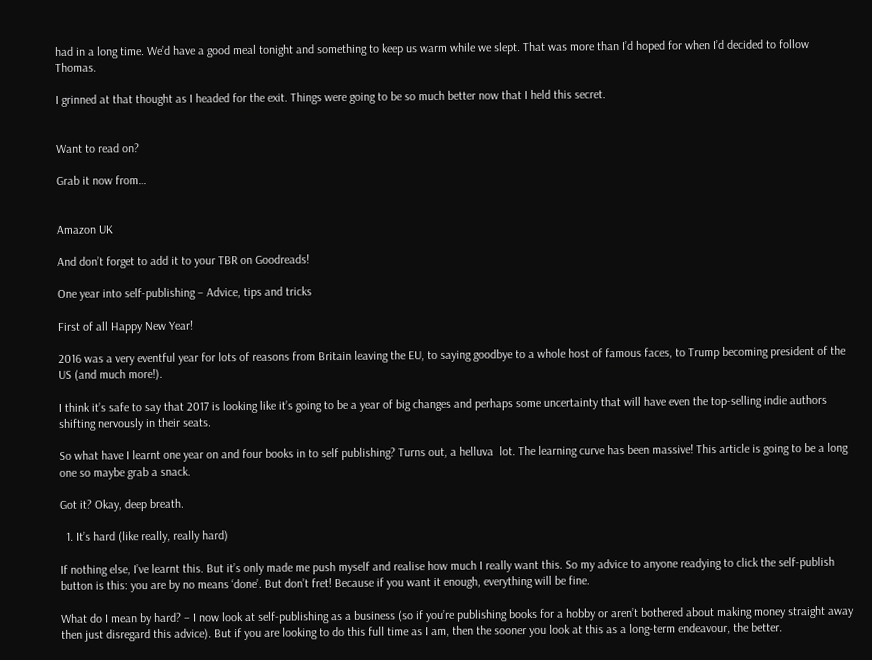had in a long time. We’d have a good meal tonight and something to keep us warm while we slept. That was more than I’d hoped for when I’d decided to follow Thomas.

I grinned at that thought as I headed for the exit. Things were going to be so much better now that I held this secret.


Want to read on?

Grab it now from…


Amazon UK

And don’t forget to add it to your TBR on Goodreads!

One year into self-publishing – Advice, tips and tricks

First of all Happy New Year!

2016 was a very eventful year for lots of reasons from Britain leaving the EU, to saying goodbye to a whole host of famous faces, to Trump becoming president of the US (and much more!).

I think it’s safe to say that 2017 is looking like it’s going to be a year of big changes and perhaps some uncertainty that will have even the top-selling indie authors shifting nervously in their seats.

So what have I learnt one year on and four books in to self publishing? Turns out, a helluva  lot. The learning curve has been massive! This article is going to be a long one so maybe grab a snack.

Got it? Okay, deep breath.

  1. It’s hard (like really, really hard)

If nothing else, I’ve learnt this. But it’s only made me push myself and realise how much I really want this. So my advice to anyone readying to click the self-publish button is this: you are by no means ‘done’. But don’t fret! Because if you want it enough, everything will be fine.

What do I mean by hard? – I now look at self-publishing as a business (so if you’re publishing books for a hobby or aren’t bothered about making money straight away then just disregard this advice). But if you are looking to do this full time as I am, then the sooner you look at this as a long-term endeavour, the better.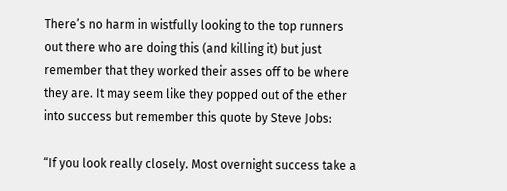There’s no harm in wistfully looking to the top runners out there who are doing this (and killing it) but just remember that they worked their asses off to be where they are. It may seem like they popped out of the ether into success but remember this quote by Steve Jobs:

“If you look really closely. Most overnight success take a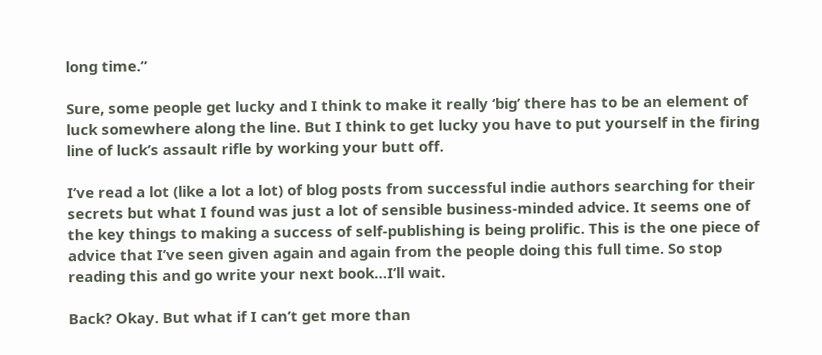long time.”

Sure, some people get lucky and I think to make it really ‘big’ there has to be an element of luck somewhere along the line. But I think to get lucky you have to put yourself in the firing line of luck’s assault rifle by working your butt off.

I’ve read a lot (like a lot a lot) of blog posts from successful indie authors searching for their secrets but what I found was just a lot of sensible business-minded advice. It seems one of the key things to making a success of self-publishing is being prolific. This is the one piece of advice that I’ve seen given again and again from the people doing this full time. So stop reading this and go write your next book…I’ll wait.

Back? Okay. But what if I can’t get more than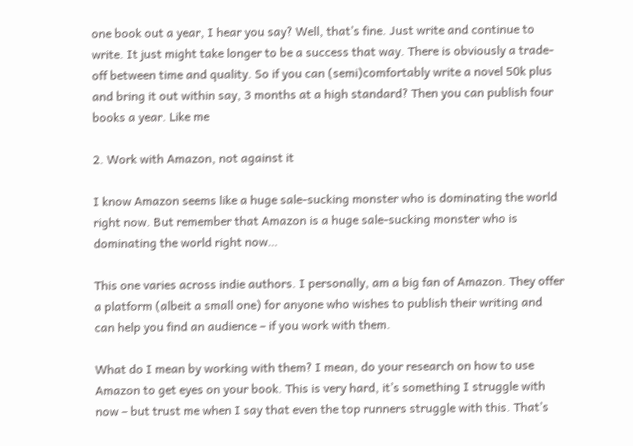one book out a year, I hear you say? Well, that’s fine. Just write and continue to write. It just might take longer to be a success that way. There is obviously a trade-off between time and quality. So if you can (semi)comfortably write a novel 50k plus and bring it out within say, 3 months at a high standard? Then you can publish four books a year. Like me

2. Work with Amazon, not against it

I know Amazon seems like a huge sale-sucking monster who is dominating the world right now. But remember that Amazon is a huge sale-sucking monster who is dominating the world right now…

This one varies across indie authors. I personally, am a big fan of Amazon. They offer a platform (albeit a small one) for anyone who wishes to publish their writing and can help you find an audience – if you work with them.

What do I mean by working with them? I mean, do your research on how to use Amazon to get eyes on your book. This is very hard, it’s something I struggle with now – but trust me when I say that even the top runners struggle with this. That’s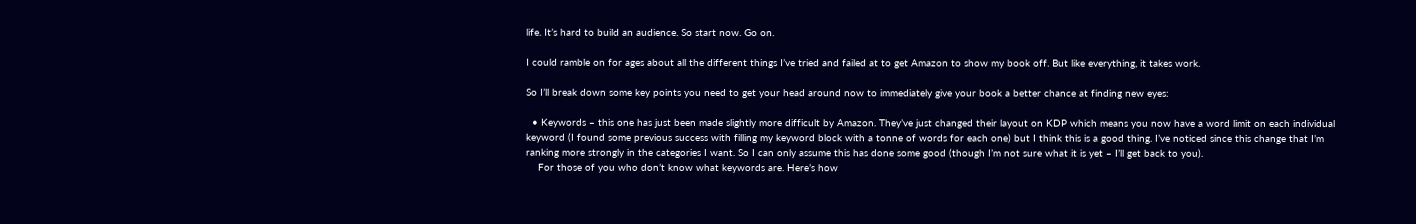life. It’s hard to build an audience. So start now. Go on.

I could ramble on for ages about all the different things I’ve tried and failed at to get Amazon to show my book off. But like everything, it takes work.

So I’ll break down some key points you need to get your head around now to immediately give your book a better chance at finding new eyes:

  • Keywords – this one has just been made slightly more difficult by Amazon. They’ve just changed their layout on KDP which means you now have a word limit on each individual keyword (I found some previous success with filling my keyword block with a tonne of words for each one) but I think this is a good thing. I’ve noticed since this change that I’m ranking more strongly in the categories I want. So I can only assume this has done some good (though I’m not sure what it is yet – I’ll get back to you).
    For those of you who don’t know what keywords are. Here’s how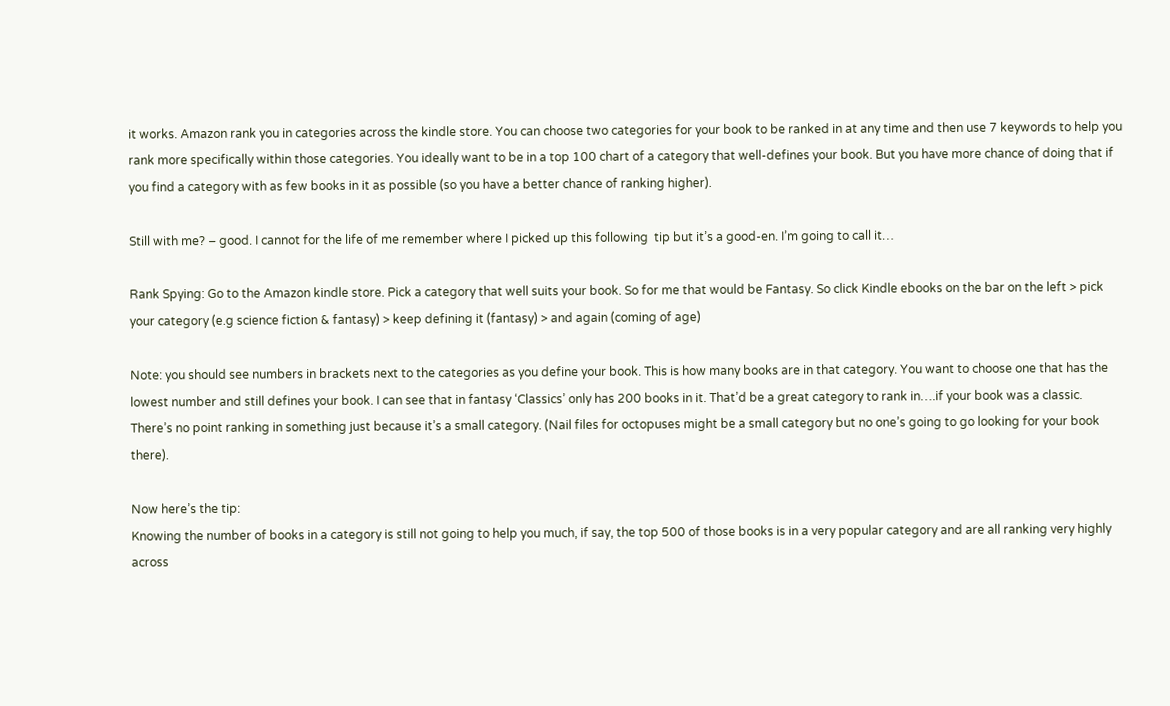it works. Amazon rank you in categories across the kindle store. You can choose two categories for your book to be ranked in at any time and then use 7 keywords to help you rank more specifically within those categories. You ideally want to be in a top 100 chart of a category that well-defines your book. But you have more chance of doing that if you find a category with as few books in it as possible (so you have a better chance of ranking higher).

Still with me? – good. I cannot for the life of me remember where I picked up this following  tip but it’s a good-en. I’m going to call it…

Rank Spying: Go to the Amazon kindle store. Pick a category that well suits your book. So for me that would be Fantasy. So click Kindle ebooks on the bar on the left > pick your category (e.g science fiction & fantasy) > keep defining it (fantasy) > and again (coming of age)

Note: you should see numbers in brackets next to the categories as you define your book. This is how many books are in that category. You want to choose one that has the lowest number and still defines your book. I can see that in fantasy ‘Classics’ only has 200 books in it. That’d be a great category to rank in….if your book was a classic. There’s no point ranking in something just because it’s a small category. (Nail files for octopuses might be a small category but no one’s going to go looking for your book there).

Now here’s the tip:
Knowing the number of books in a category is still not going to help you much, if say, the top 500 of those books is in a very popular category and are all ranking very highly across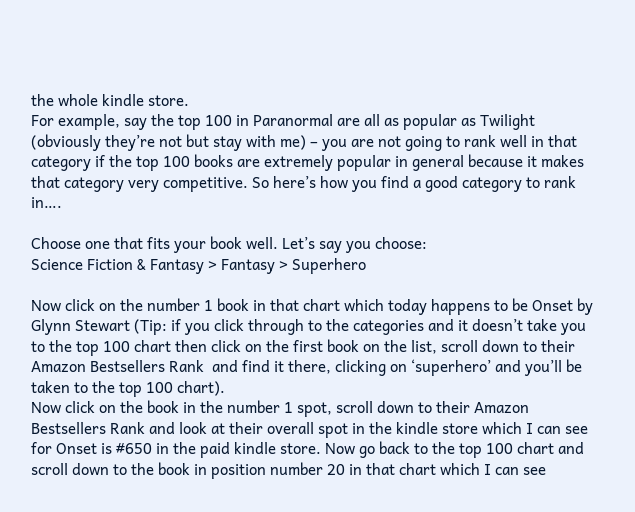the whole kindle store.
For example, say the top 100 in Paranormal are all as popular as Twilight (obviously they’re not but stay with me) – you are not going to rank well in that category if the top 100 books are extremely popular in general because it makes that category very competitive. So here’s how you find a good category to rank in….

Choose one that fits your book well. Let’s say you choose:
Science Fiction & Fantasy > Fantasy > Superhero

Now click on the number 1 book in that chart which today happens to be Onset by Glynn Stewart (Tip: if you click through to the categories and it doesn’t take you to the top 100 chart then click on the first book on the list, scroll down to their Amazon Bestsellers Rank  and find it there, clicking on ‘superhero’ and you’ll be taken to the top 100 chart).
Now click on the book in the number 1 spot, scroll down to their Amazon Bestsellers Rank and look at their overall spot in the kindle store which I can see for Onset is #650 in the paid kindle store. Now go back to the top 100 chart and scroll down to the book in position number 20 in that chart which I can see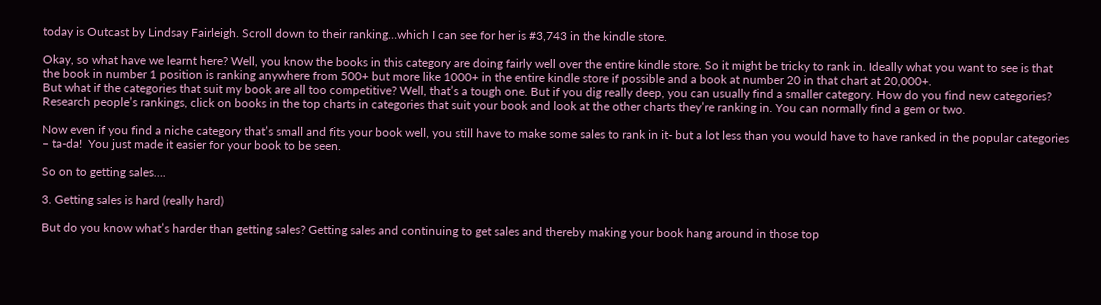today is Outcast by Lindsay Fairleigh. Scroll down to their ranking…which I can see for her is #3,743 in the kindle store.

Okay, so what have we learnt here? Well, you know the books in this category are doing fairly well over the entire kindle store. So it might be tricky to rank in. Ideally what you want to see is that the book in number 1 position is ranking anywhere from 500+ but more like 1000+ in the entire kindle store if possible and a book at number 20 in that chart at 20,000+.
But what if the categories that suit my book are all too competitive? Well, that’s a tough one. But if you dig really deep, you can usually find a smaller category. How do you find new categories? Research people’s rankings, click on books in the top charts in categories that suit your book and look at the other charts they’re ranking in. You can normally find a gem or two.

Now even if you find a niche category that’s small and fits your book well, you still have to make some sales to rank in it- but a lot less than you would have to have ranked in the popular categories – ta-da!  You just made it easier for your book to be seen.

So on to getting sales….

3. Getting sales is hard (really hard)

But do you know what’s harder than getting sales? Getting sales and continuing to get sales and thereby making your book hang around in those top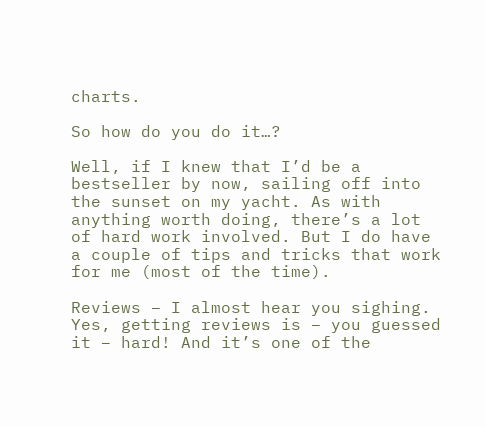charts.

So how do you do it…?

Well, if I knew that I’d be a bestseller by now, sailing off into the sunset on my yacht. As with anything worth doing, there’s a lot of hard work involved. But I do have a couple of tips and tricks that work for me (most of the time).

Reviews – I almost hear you sighing. Yes, getting reviews is – you guessed it – hard! And it’s one of the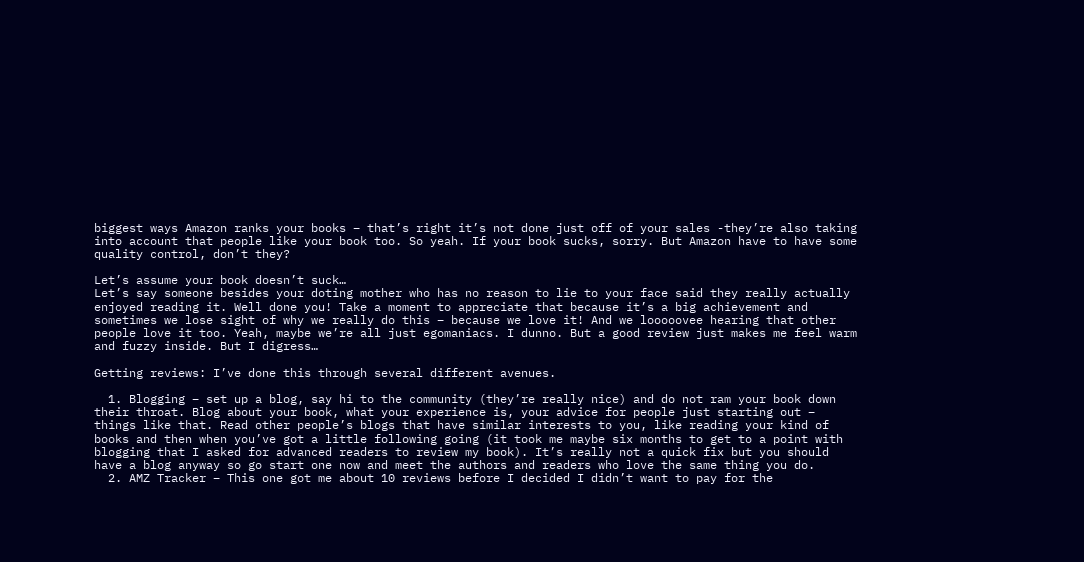biggest ways Amazon ranks your books – that’s right it’s not done just off of your sales -they’re also taking into account that people like your book too. So yeah. If your book sucks, sorry. But Amazon have to have some quality control, don’t they?

Let’s assume your book doesn’t suck…
Let’s say someone besides your doting mother who has no reason to lie to your face said they really actually enjoyed reading it. Well done you! Take a moment to appreciate that because it’s a big achievement and sometimes we lose sight of why we really do this – because we love it! And we looooovee hearing that other people love it too. Yeah, maybe we’re all just egomaniacs. I dunno. But a good review just makes me feel warm and fuzzy inside. But I digress…

Getting reviews: I’ve done this through several different avenues.

  1. Blogging – set up a blog, say hi to the community (they’re really nice) and do not ram your book down their throat. Blog about your book, what your experience is, your advice for people just starting out – things like that. Read other people’s blogs that have similar interests to you, like reading your kind of books and then when you’ve got a little following going (it took me maybe six months to get to a point with blogging that I asked for advanced readers to review my book). It’s really not a quick fix but you should have a blog anyway so go start one now and meet the authors and readers who love the same thing you do.
  2. AMZ Tracker – This one got me about 10 reviews before I decided I didn’t want to pay for the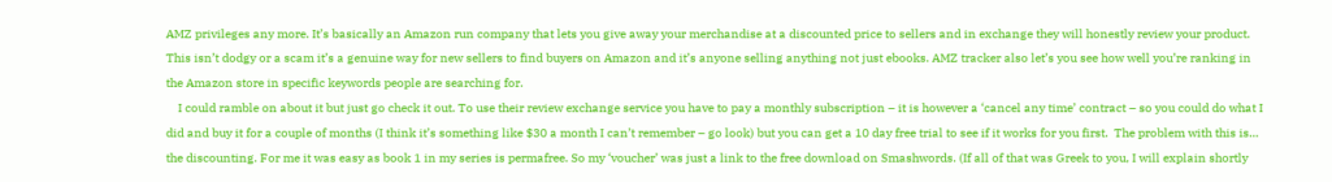AMZ privileges any more. It’s basically an Amazon run company that lets you give away your merchandise at a discounted price to sellers and in exchange they will honestly review your product. This isn’t dodgy or a scam it’s a genuine way for new sellers to find buyers on Amazon and it’s anyone selling anything not just ebooks. AMZ tracker also let’s you see how well you’re ranking in the Amazon store in specific keywords people are searching for.
    I could ramble on about it but just go check it out. To use their review exchange service you have to pay a monthly subscription – it is however a ‘cancel any time’ contract – so you could do what I did and buy it for a couple of months (I think it’s something like $30 a month I can’t remember – go look) but you can get a 10 day free trial to see if it works for you first.  The problem with this is… the discounting. For me it was easy as book 1 in my series is permafree. So my ‘voucher’ was just a link to the free download on Smashwords. (If all of that was Greek to you, I will explain shortly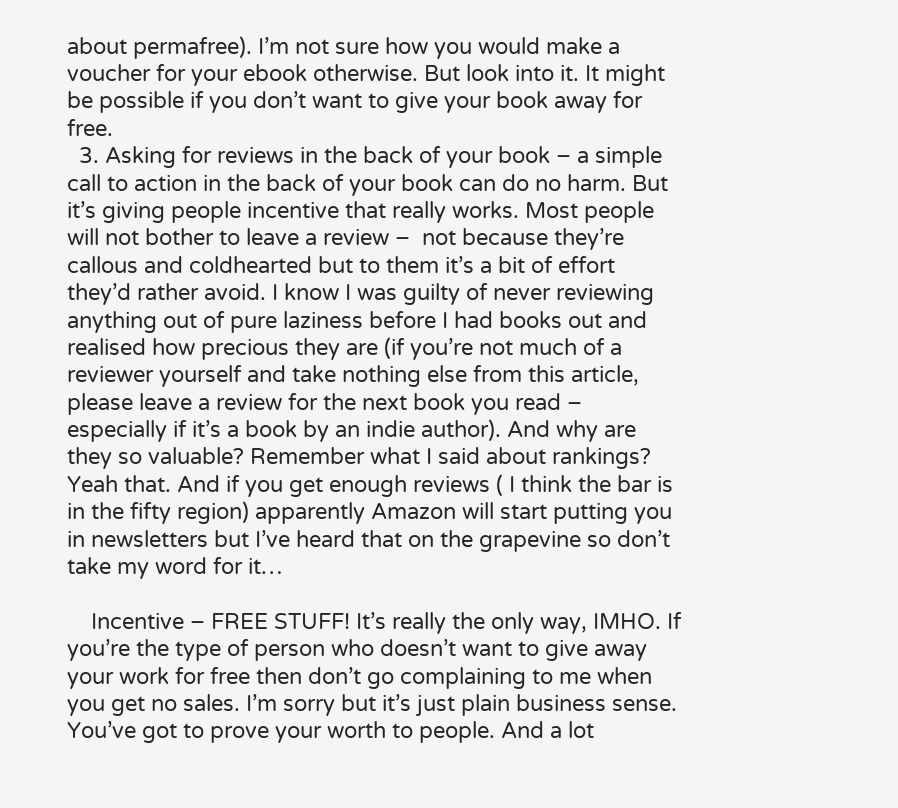about permafree). I’m not sure how you would make a voucher for your ebook otherwise. But look into it. It might be possible if you don’t want to give your book away for free.
  3. Asking for reviews in the back of your book – a simple call to action in the back of your book can do no harm. But it’s giving people incentive that really works. Most people will not bother to leave a review –  not because they’re callous and coldhearted but to them it’s a bit of effort they’d rather avoid. I know I was guilty of never reviewing anything out of pure laziness before I had books out and realised how precious they are (if you’re not much of a reviewer yourself and take nothing else from this article, please leave a review for the next book you read – especially if it’s a book by an indie author). And why are they so valuable? Remember what I said about rankings? Yeah that. And if you get enough reviews ( I think the bar is in the fifty region) apparently Amazon will start putting you in newsletters but I’ve heard that on the grapevine so don’t take my word for it…

    Incentive – FREE STUFF! It’s really the only way, IMHO. If you’re the type of person who doesn’t want to give away your work for free then don’t go complaining to me when you get no sales. I’m sorry but it’s just plain business sense. You’ve got to prove your worth to people. And a lot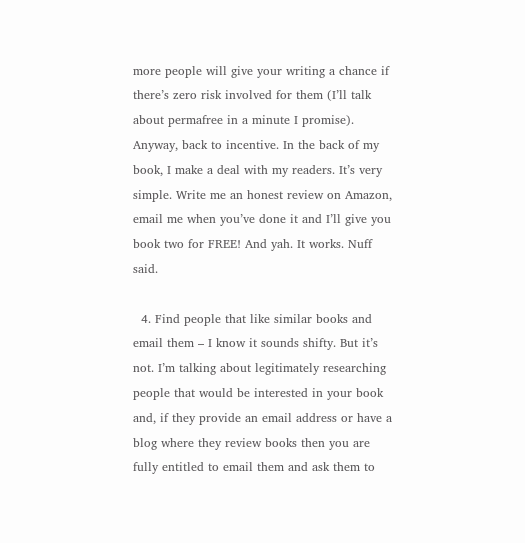more people will give your writing a chance if there’s zero risk involved for them (I’ll talk about permafree in a minute I promise). Anyway, back to incentive. In the back of my book, I make a deal with my readers. It’s very simple. Write me an honest review on Amazon, email me when you’ve done it and I’ll give you book two for FREE! And yah. It works. Nuff said.

  4. Find people that like similar books and email them – I know it sounds shifty. But it’s not. I’m talking about legitimately researching people that would be interested in your book and, if they provide an email address or have a blog where they review books then you are fully entitled to email them and ask them to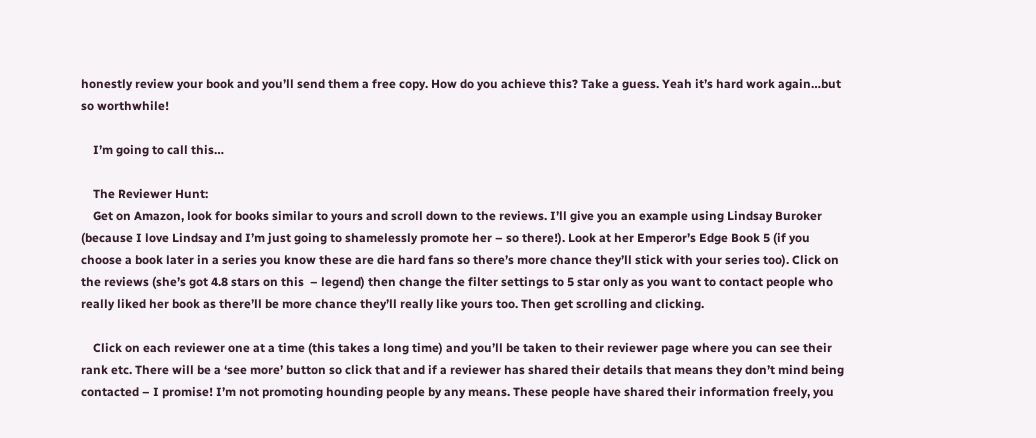honestly review your book and you’ll send them a free copy. How do you achieve this? Take a guess. Yeah it’s hard work again…but so worthwhile!

    I’m going to call this…

    The Reviewer Hunt:
    Get on Amazon, look for books similar to yours and scroll down to the reviews. I’ll give you an example using Lindsay Buroker (because I love Lindsay and I’m just going to shamelessly promote her – so there!). Look at her Emperor’s Edge Book 5 (if you choose a book later in a series you know these are die hard fans so there’s more chance they’ll stick with your series too). Click on the reviews (she’s got 4.8 stars on this  – legend) then change the filter settings to 5 star only as you want to contact people who really liked her book as there’ll be more chance they’ll really like yours too. Then get scrolling and clicking.

    Click on each reviewer one at a time (this takes a long time) and you’ll be taken to their reviewer page where you can see their rank etc. There will be a ‘see more’ button so click that and if a reviewer has shared their details that means they don’t mind being contacted – I promise! I’m not promoting hounding people by any means. These people have shared their information freely, you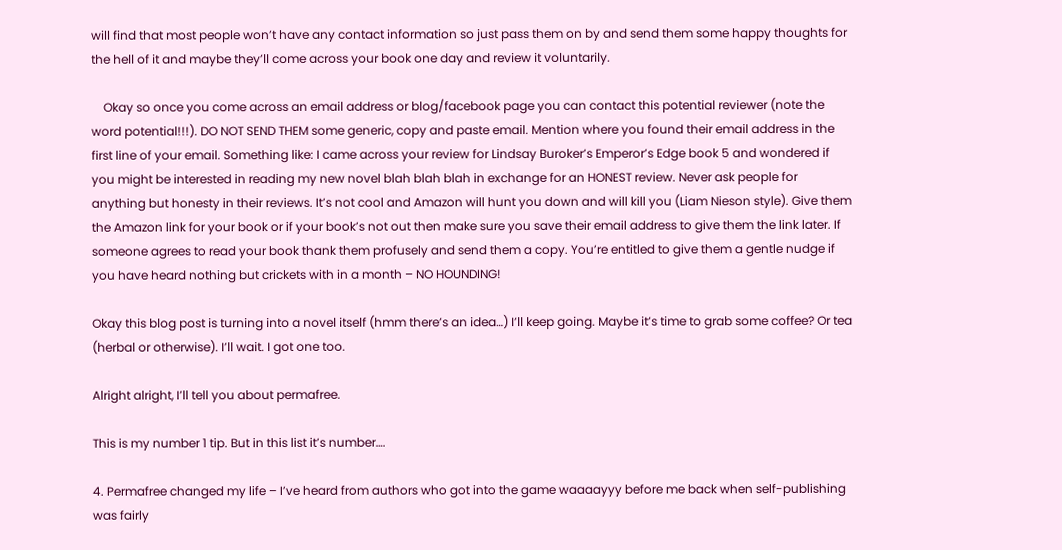will find that most people won’t have any contact information so just pass them on by and send them some happy thoughts for the hell of it and maybe they’ll come across your book one day and review it voluntarily.

    Okay so once you come across an email address or blog/facebook page you can contact this potential reviewer (note the word potential!!!). DO NOT SEND THEM some generic, copy and paste email. Mention where you found their email address in the first line of your email. Something like: I came across your review for Lindsay Buroker’s Emperor’s Edge book 5 and wondered if you might be interested in reading my new novel blah blah blah in exchange for an HONEST review. Never ask people for anything but honesty in their reviews. It’s not cool and Amazon will hunt you down and will kill you (Liam Nieson style). Give them the Amazon link for your book or if your book’s not out then make sure you save their email address to give them the link later. If someone agrees to read your book thank them profusely and send them a copy. You’re entitled to give them a gentle nudge if you have heard nothing but crickets with in a month – NO HOUNDING!

Okay this blog post is turning into a novel itself (hmm there’s an idea…) I’ll keep going. Maybe it’s time to grab some coffee? Or tea (herbal or otherwise). I’ll wait. I got one too.

Alright alright, I’ll tell you about permafree.

This is my number 1 tip. But in this list it’s number….

4. Permafree changed my life – I’ve heard from authors who got into the game waaaayyy before me back when self-publishing was fairly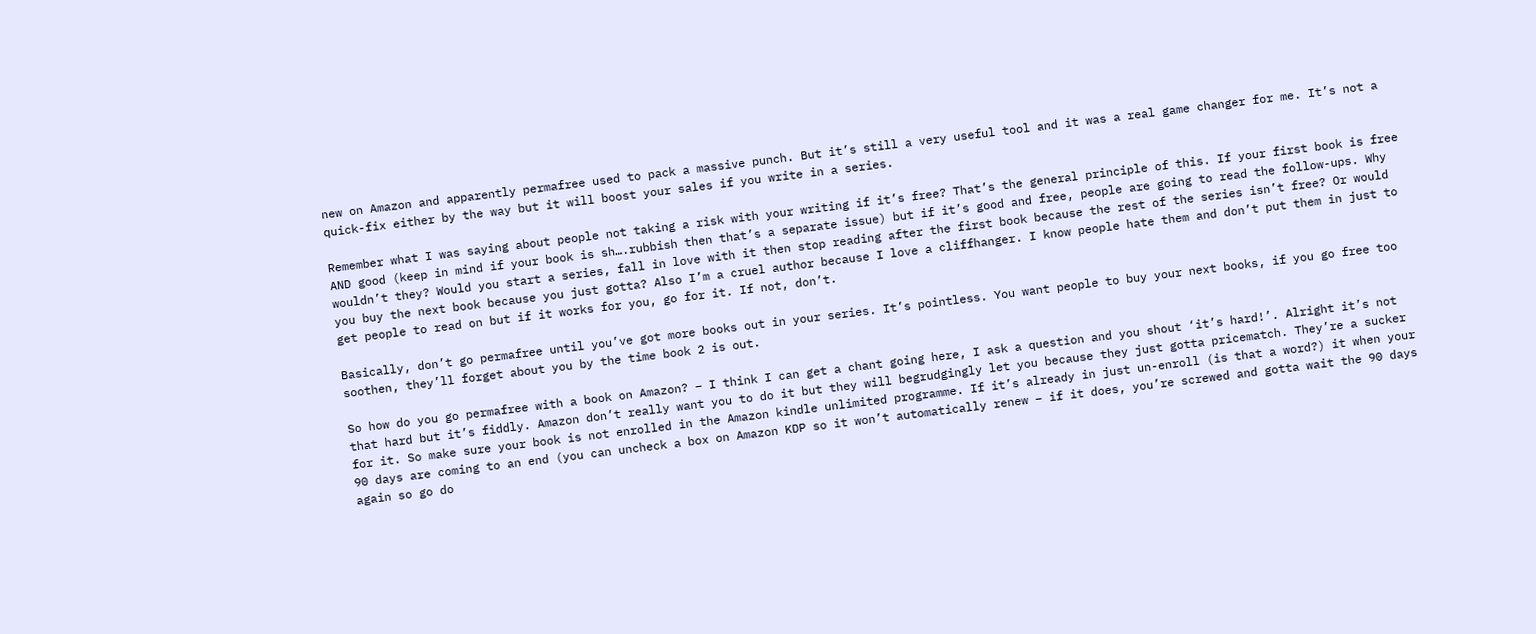new on Amazon and apparently permafree used to pack a massive punch. But it’s still a very useful tool and it was a real game changer for me. It’s not a quick-fix either by the way but it will boost your sales if you write in a series.

Remember what I was saying about people not taking a risk with your writing if it’s free? That’s the general principle of this. If your first book is free AND good (keep in mind if your book is sh….rubbish then that’s a separate issue) but if it’s good and free, people are going to read the follow-ups. Why wouldn’t they? Would you start a series, fall in love with it then stop reading after the first book because the rest of the series isn’t free? Or would you buy the next book because you just gotta? Also I’m a cruel author because I love a cliffhanger. I know people hate them and don’t put them in just to get people to read on but if it works for you, go for it. If not, don’t.

Basically, don’t go permafree until you’ve got more books out in your series. It’s pointless. You want people to buy your next books, if you go free too soothen, they’ll forget about you by the time book 2 is out.

So how do you go permafree with a book on Amazon? – I think I can get a chant going here, I ask a question and you shout ‘it’s hard!’. Alright it’s not that hard but it’s fiddly. Amazon don’t really want you to do it but they will begrudgingly let you because they just gotta pricematch. They’re a sucker for it. So make sure your book is not enrolled in the Amazon kindle unlimited programme. If it’s already in just un-enroll (is that a word?) it when your 90 days are coming to an end (you can uncheck a box on Amazon KDP so it won’t automatically renew – if it does, you’re screwed and gotta wait the 90 days again so go do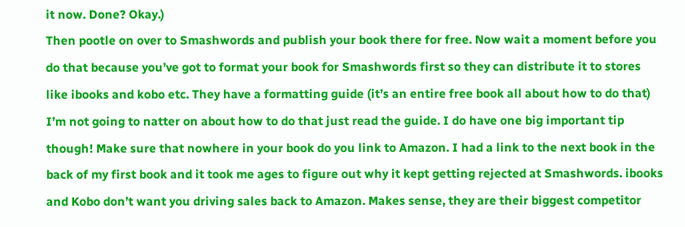it now. Done? Okay.)
Then pootle on over to Smashwords and publish your book there for free. Now wait a moment before you do that because you’ve got to format your book for Smashwords first so they can distribute it to stores like ibooks and kobo etc. They have a formatting guide (it’s an entire free book all about how to do that) I’m not going to natter on about how to do that just read the guide. I do have one big important tip though! Make sure that nowhere in your book do you link to Amazon. I had a link to the next book in the back of my first book and it took me ages to figure out why it kept getting rejected at Smashwords. ibooks and Kobo don’t want you driving sales back to Amazon. Makes sense, they are their biggest competitor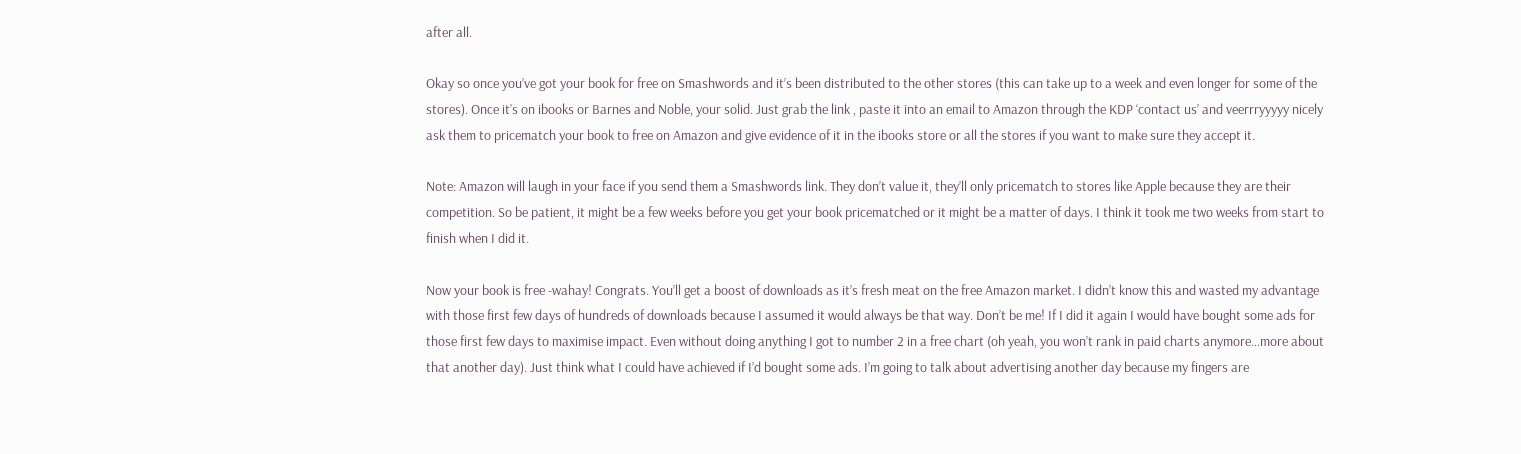after all.

Okay so once you’ve got your book for free on Smashwords and it’s been distributed to the other stores (this can take up to a week and even longer for some of the stores). Once it’s on ibooks or Barnes and Noble, your solid. Just grab the link , paste it into an email to Amazon through the KDP ‘contact us’ and veerrryyyyy nicely ask them to pricematch your book to free on Amazon and give evidence of it in the ibooks store or all the stores if you want to make sure they accept it.

Note: Amazon will laugh in your face if you send them a Smashwords link. They don’t value it, they’ll only pricematch to stores like Apple because they are their competition. So be patient, it might be a few weeks before you get your book pricematched or it might be a matter of days. I think it took me two weeks from start to finish when I did it.

Now your book is free -wahay! Congrats. You’ll get a boost of downloads as it’s fresh meat on the free Amazon market. I didn’t know this and wasted my advantage with those first few days of hundreds of downloads because I assumed it would always be that way. Don’t be me! If I did it again I would have bought some ads for those first few days to maximise impact. Even without doing anything I got to number 2 in a free chart (oh yeah, you won’t rank in paid charts anymore…more about that another day). Just think what I could have achieved if I’d bought some ads. I’m going to talk about advertising another day because my fingers are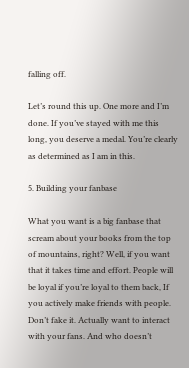falling off.

Let’s round this up. One more and I’m done. If you’ve stayed with me this long, you deserve a medal. You’re clearly as determined as I am in this.

5. Building your fanbase

What you want is a big fanbase that scream about your books from the top of mountains, right? Well, if you want that it takes time and effort. People will be loyal if you’re loyal to them back, If you actively make friends with people. Don’t fake it. Actually want to interact with your fans. And who doesn’t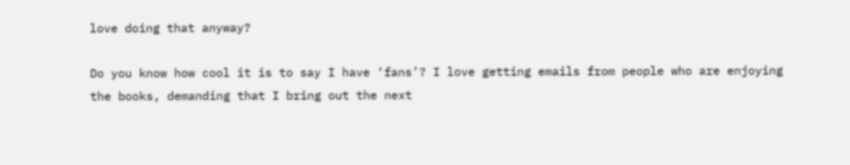love doing that anyway?

Do you know how cool it is to say I have ‘fans’? I love getting emails from people who are enjoying the books, demanding that I bring out the next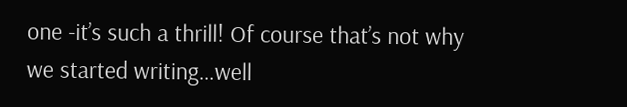one -it’s such a thrill! Of course that’s not why we started writing…well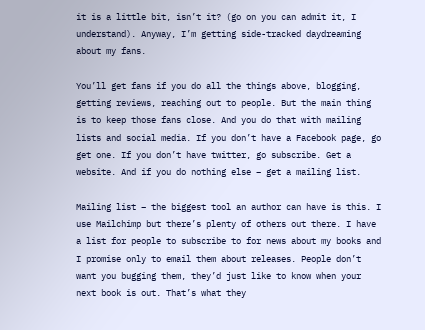it is a little bit, isn’t it? (go on you can admit it, I understand). Anyway, I’m getting side-tracked daydreaming about my fans.

You’ll get fans if you do all the things above, blogging, getting reviews, reaching out to people. But the main thing is to keep those fans close. And you do that with mailing lists and social media. If you don’t have a Facebook page, go get one. If you don’t have twitter, go subscribe. Get a website. And if you do nothing else – get a mailing list.

Mailing list – the biggest tool an author can have is this. I use Mailchimp but there’s plenty of others out there. I have a list for people to subscribe to for news about my books and I promise only to email them about releases. People don’t want you bugging them, they’d just like to know when your next book is out. That’s what they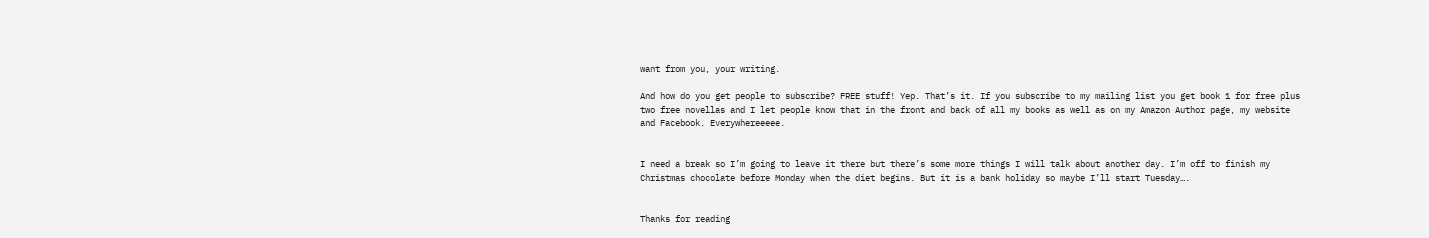want from you, your writing.

And how do you get people to subscribe? FREE stuff! Yep. That’s it. If you subscribe to my mailing list you get book 1 for free plus two free novellas and I let people know that in the front and back of all my books as well as on my Amazon Author page, my website and Facebook. Everywhereeeee.


I need a break so I’m going to leave it there but there’s some more things I will talk about another day. I’m off to finish my Christmas chocolate before Monday when the diet begins. But it is a bank holiday so maybe I’ll start Tuesday….


Thanks for reading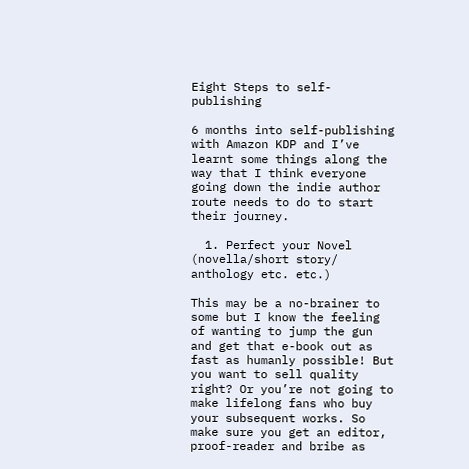Eight Steps to self-publishing

6 months into self-publishing with Amazon KDP and I’ve learnt some things along the way that I think everyone going down the indie author route needs to do to start their journey.

  1. Perfect your Novel (novella/short story/ anthology etc. etc.)

This may be a no-brainer to some but I know the feeling of wanting to jump the gun and get that e-book out as fast as humanly possible! But you want to sell quality right? Or you’re not going to make lifelong fans who buy your subsequent works. So make sure you get an editor, proof-reader and bribe as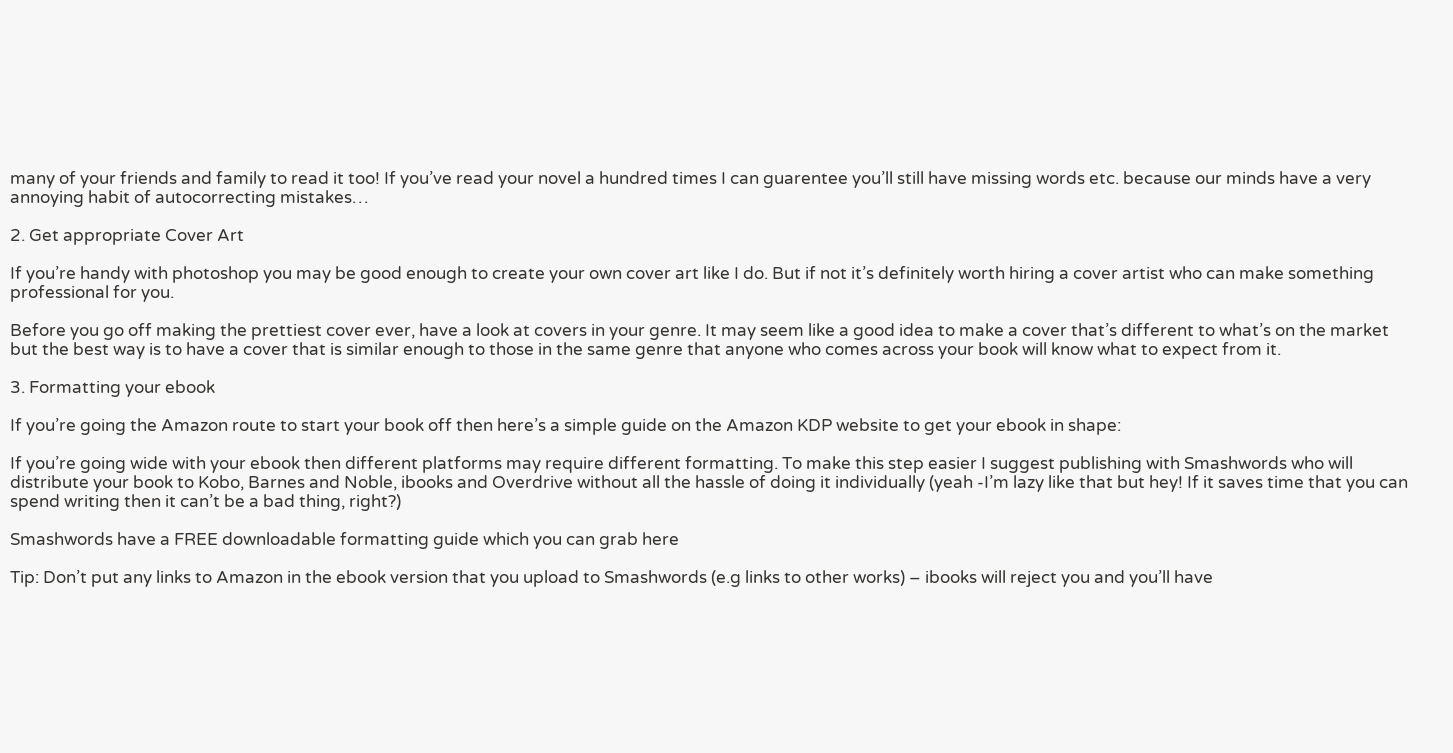many of your friends and family to read it too! If you’ve read your novel a hundred times I can guarentee you’ll still have missing words etc. because our minds have a very annoying habit of autocorrecting mistakes…

2. Get appropriate Cover Art

If you’re handy with photoshop you may be good enough to create your own cover art like I do. But if not it’s definitely worth hiring a cover artist who can make something professional for you.

Before you go off making the prettiest cover ever, have a look at covers in your genre. It may seem like a good idea to make a cover that’s different to what’s on the market but the best way is to have a cover that is similar enough to those in the same genre that anyone who comes across your book will know what to expect from it.

3. Formatting your ebook

If you’re going the Amazon route to start your book off then here’s a simple guide on the Amazon KDP website to get your ebook in shape:

If you’re going wide with your ebook then different platforms may require different formatting. To make this step easier I suggest publishing with Smashwords who will distribute your book to Kobo, Barnes and Noble, ibooks and Overdrive without all the hassle of doing it individually (yeah -I’m lazy like that but hey! If it saves time that you can spend writing then it can’t be a bad thing, right?)

Smashwords have a FREE downloadable formatting guide which you can grab here

Tip: Don’t put any links to Amazon in the ebook version that you upload to Smashwords (e.g links to other works) – ibooks will reject you and you’ll have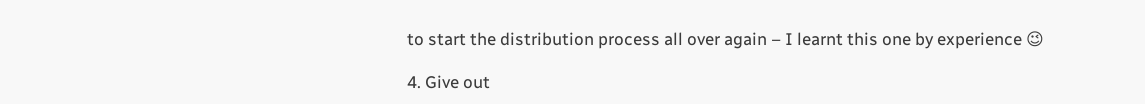to start the distribution process all over again – I learnt this one by experience 😉

4. Give out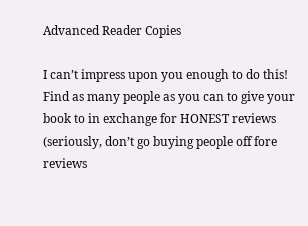Advanced Reader Copies

I can’t impress upon you enough to do this! Find as many people as you can to give your book to in exchange for HONEST reviews (seriously, don’t go buying people off fore reviews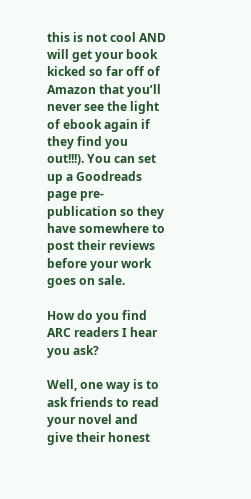this is not cool AND will get your book kicked so far off of Amazon that you’ll never see the light of ebook again if they find you out!!!). You can set up a Goodreads page pre-publication so they have somewhere to post their reviews before your work goes on sale.

How do you find ARC readers I hear you ask?

Well, one way is to ask friends to read your novel and give their honest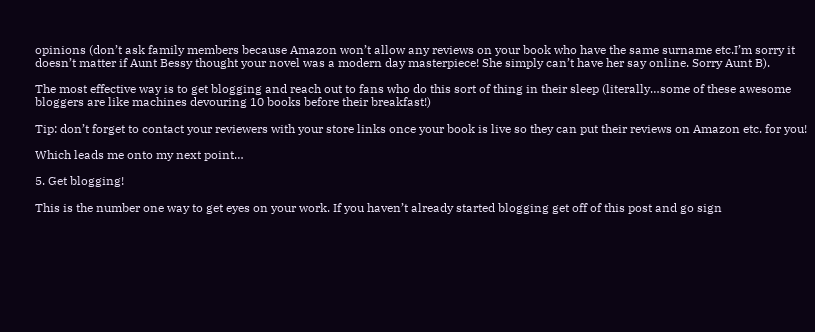opinions (don’t ask family members because Amazon won’t allow any reviews on your book who have the same surname etc.I’m sorry it doesn’t matter if Aunt Bessy thought your novel was a modern day masterpiece! She simply can’t have her say online. Sorry Aunt B).

The most effective way is to get blogging and reach out to fans who do this sort of thing in their sleep (literally…some of these awesome bloggers are like machines devouring 10 books before their breakfast!)

Tip: don’t forget to contact your reviewers with your store links once your book is live so they can put their reviews on Amazon etc. for you!

Which leads me onto my next point…

5. Get blogging!

This is the number one way to get eyes on your work. If you haven’t already started blogging get off of this post and go sign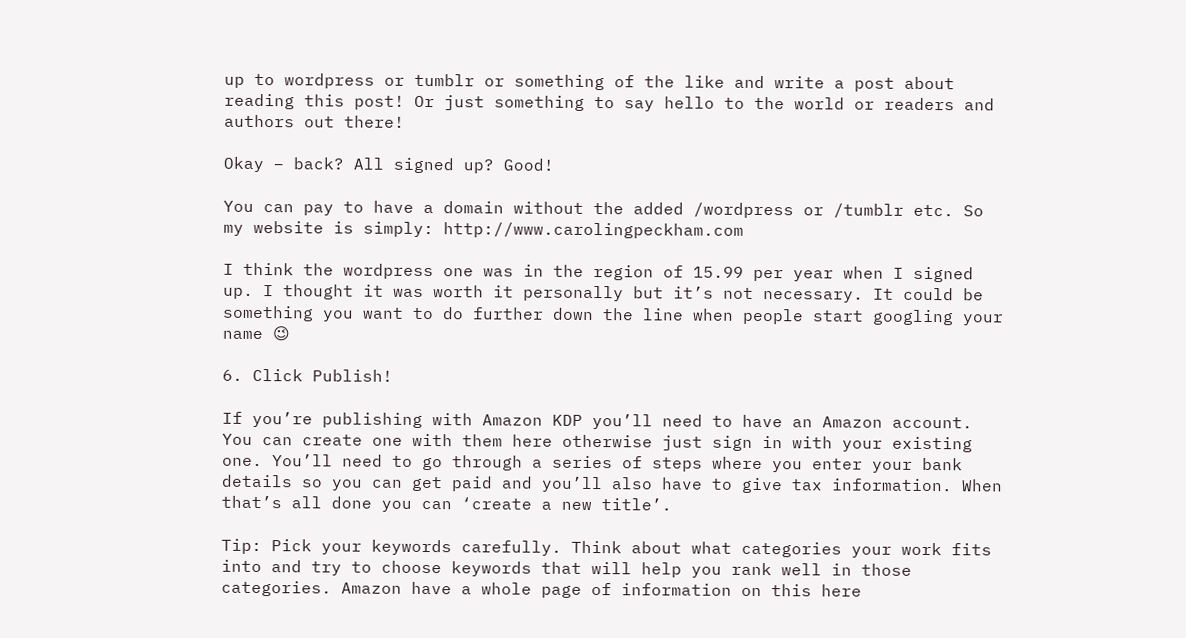up to wordpress or tumblr or something of the like and write a post about reading this post! Or just something to say hello to the world or readers and authors out there!

Okay – back? All signed up? Good!

You can pay to have a domain without the added /wordpress or /tumblr etc. So my website is simply: http://www.carolingpeckham.com

I think the wordpress one was in the region of 15.99 per year when I signed up. I thought it was worth it personally but it’s not necessary. It could be something you want to do further down the line when people start googling your name 😉

6. Click Publish!

If you’re publishing with Amazon KDP you’ll need to have an Amazon account. You can create one with them here otherwise just sign in with your existing one. You’ll need to go through a series of steps where you enter your bank details so you can get paid and you’ll also have to give tax information. When that’s all done you can ‘create a new title’.

Tip: Pick your keywords carefully. Think about what categories your work fits into and try to choose keywords that will help you rank well in those categories. Amazon have a whole page of information on this here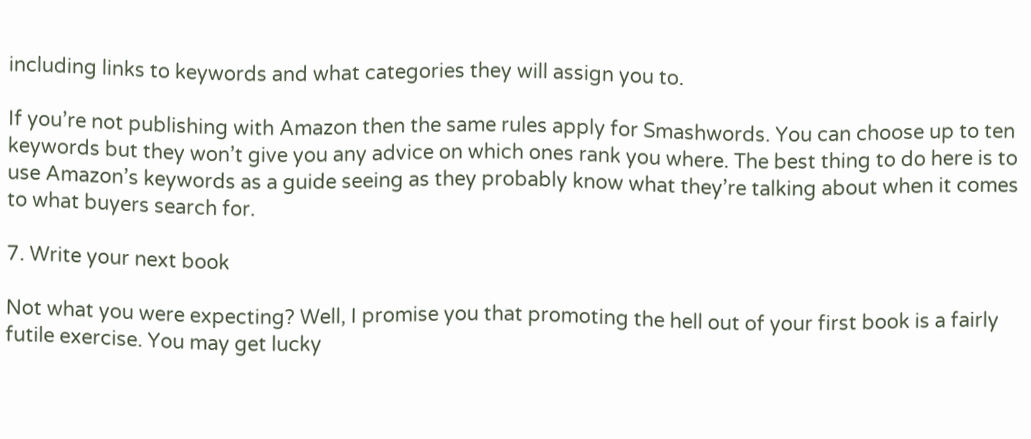including links to keywords and what categories they will assign you to.

If you’re not publishing with Amazon then the same rules apply for Smashwords. You can choose up to ten keywords but they won’t give you any advice on which ones rank you where. The best thing to do here is to use Amazon’s keywords as a guide seeing as they probably know what they’re talking about when it comes to what buyers search for.

7. Write your next book

Not what you were expecting? Well, I promise you that promoting the hell out of your first book is a fairly futile exercise. You may get lucky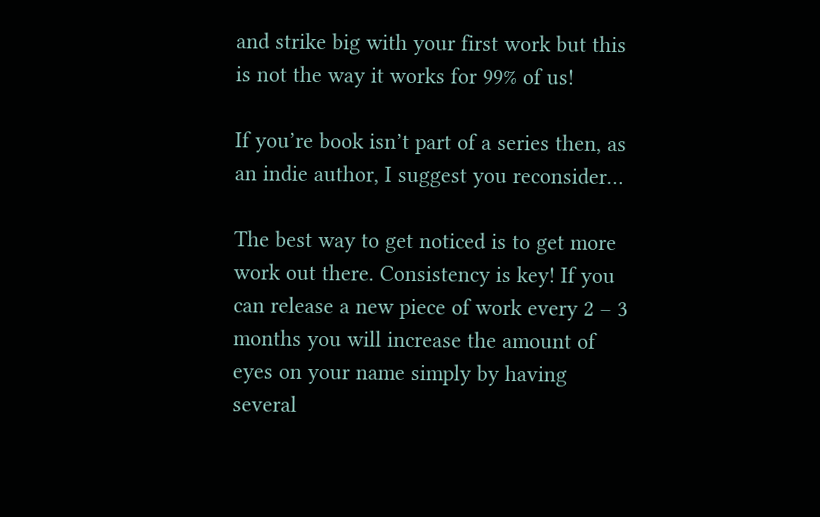and strike big with your first work but this is not the way it works for 99% of us!

If you’re book isn’t part of a series then, as an indie author, I suggest you reconsider…

The best way to get noticed is to get more work out there. Consistency is key! If you can release a new piece of work every 2 – 3 months you will increase the amount of eyes on your name simply by having several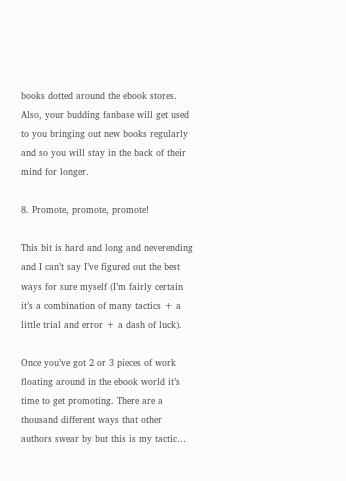books dotted around the ebook stores. Also, your budding fanbase will get used to you bringing out new books regularly and so you will stay in the back of their mind for longer.

8. Promote, promote, promote!

This bit is hard and long and neverending and I can’t say I’ve figured out the best ways for sure myself (I’m fairly certain it’s a combination of many tactics + a little trial and error + a dash of luck).

Once you’ve got 2 or 3 pieces of work floating around in the ebook world it’s time to get promoting. There are a thousand different ways that other authors swear by but this is my tactic…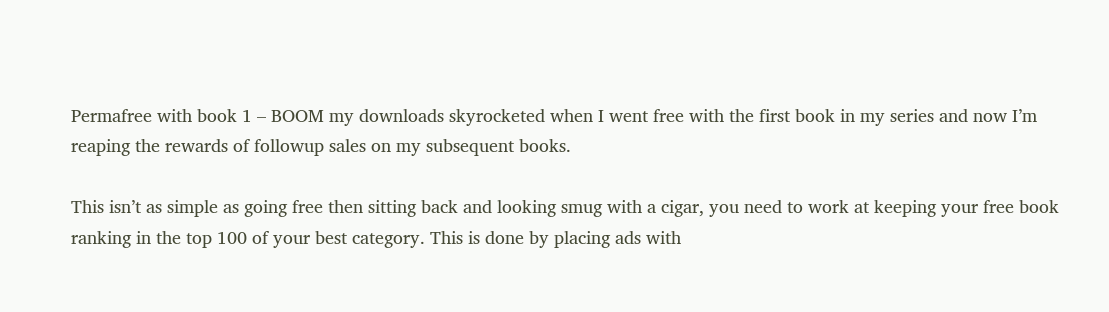Permafree with book 1 – BOOM my downloads skyrocketed when I went free with the first book in my series and now I’m reaping the rewards of followup sales on my subsequent books.

This isn’t as simple as going free then sitting back and looking smug with a cigar, you need to work at keeping your free book ranking in the top 100 of your best category. This is done by placing ads with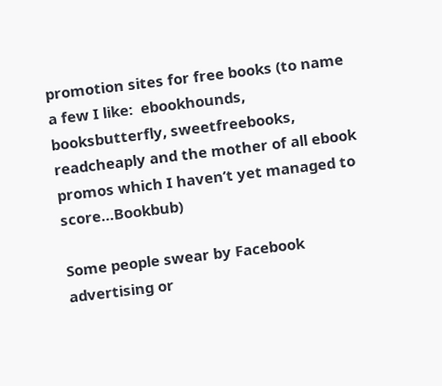promotion sites for free books (to name a few I like:  ebookhounds, booksbutterfly, sweetfreebooks, readcheaply and the mother of all ebook promos which I haven’t yet managed to score…Bookbub)

Some people swear by Facebook advertising or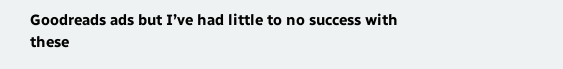Goodreads ads but I’ve had little to no success with these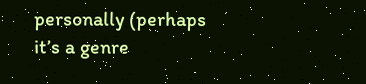personally (perhaps it’s a genre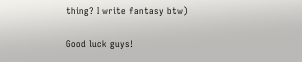thing? I write fantasy btw)

Good luck guys!